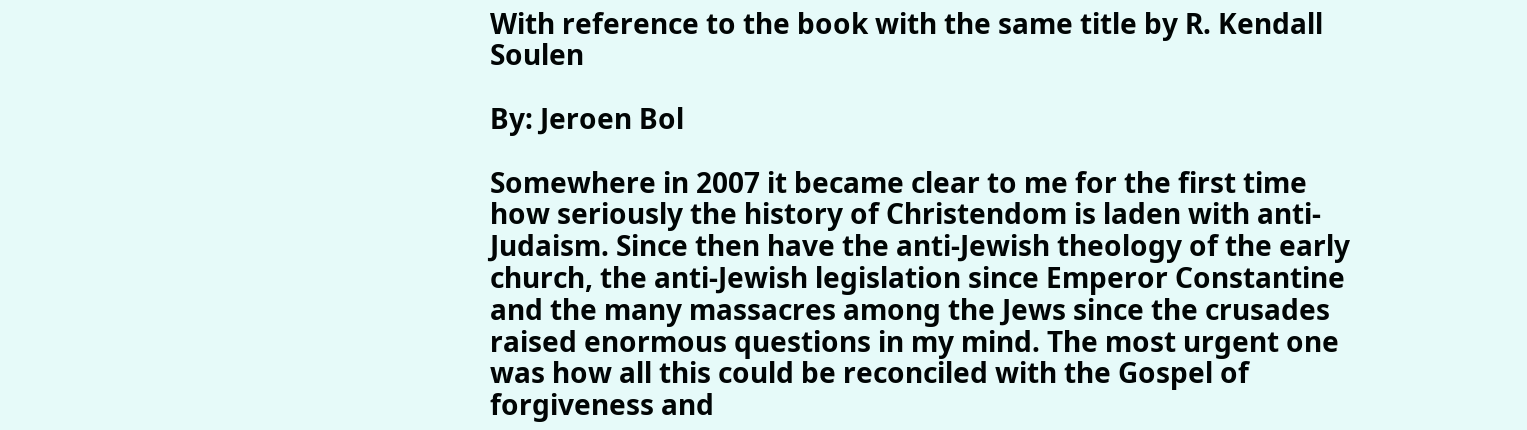With reference to the book with the same title by R. Kendall Soulen

By: Jeroen Bol

Somewhere in 2007 it became clear to me for the first time how seriously the history of Christendom is laden with anti-Judaism. Since then have the anti-Jewish theology of the early church, the anti-Jewish legislation since Emperor Constantine and the many massacres among the Jews since the crusades raised enormous questions in my mind. The most urgent one was how all this could be reconciled with the Gospel of forgiveness and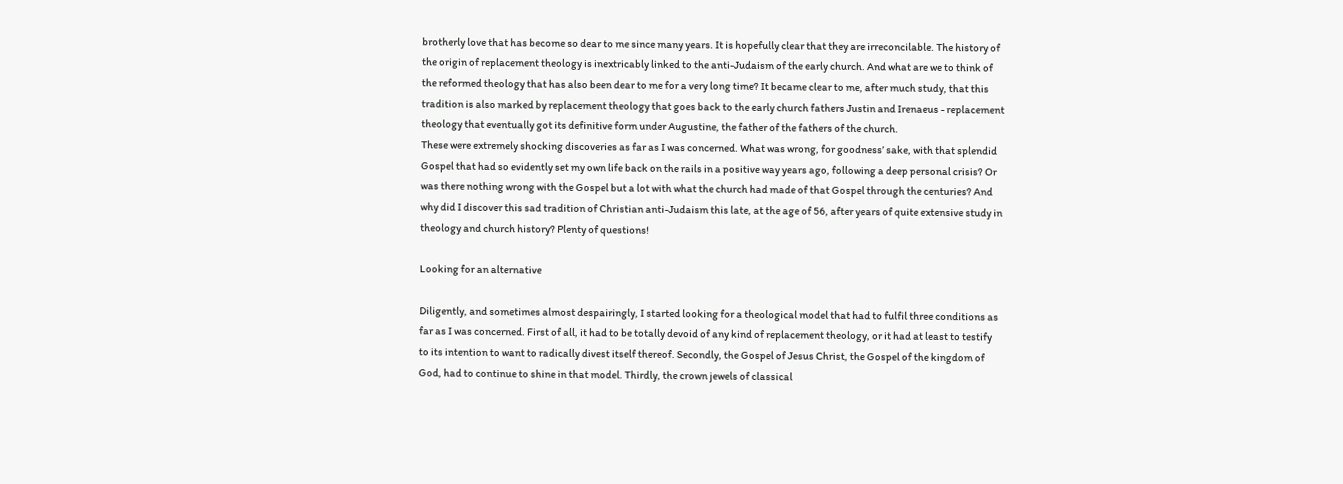brotherly love that has become so dear to me since many years. It is hopefully clear that they are irreconcilable. The history of the origin of replacement theology is inextricably linked to the anti-Judaism of the early church. And what are we to think of the reformed theology that has also been dear to me for a very long time? It became clear to me, after much study, that this tradition is also marked by replacement theology that goes back to the early church fathers Justin and Irenaeus - replacement theology that eventually got its definitive form under Augustine, the father of the fathers of the church.
These were extremely shocking discoveries as far as I was concerned. What was wrong, for goodness’ sake, with that splendid Gospel that had so evidently set my own life back on the rails in a positive way years ago, following a deep personal crisis? Or was there nothing wrong with the Gospel but a lot with what the church had made of that Gospel through the centuries? And why did I discover this sad tradition of Christian anti-Judaism this late, at the age of 56, after years of quite extensive study in theology and church history? Plenty of questions!

Looking for an alternative

Diligently, and sometimes almost despairingly, I started looking for a theological model that had to fulfil three conditions as far as I was concerned. First of all, it had to be totally devoid of any kind of replacement theology, or it had at least to testify to its intention to want to radically divest itself thereof. Secondly, the Gospel of Jesus Christ, the Gospel of the kingdom of God, had to continue to shine in that model. Thirdly, the crown jewels of classical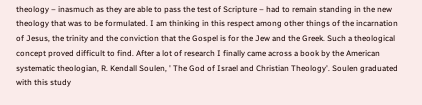theology – inasmuch as they are able to pass the test of Scripture – had to remain standing in the new theology that was to be formulated. I am thinking in this respect among other things of the incarnation of Jesus, the trinity and the conviction that the Gospel is for the Jew and the Greek. Such a theological concept proved difficult to find. After a lot of research I finally came across a book by the American systematic theologian, R. Kendall Soulen, ' The God of Israel and Christian Theology'. Soulen graduated with this study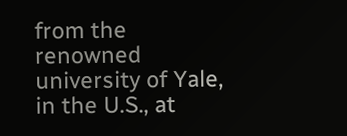from the renowned university of Yale, in the U.S., at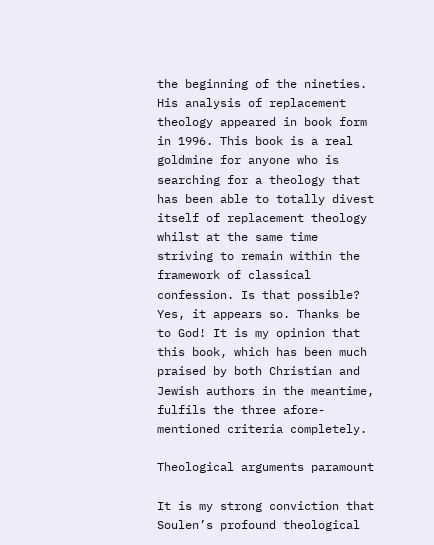the beginning of the nineties. His analysis of replacement theology appeared in book form in 1996. This book is a real goldmine for anyone who is searching for a theology that has been able to totally divest itself of replacement theology whilst at the same time striving to remain within the framework of classical confession. Is that possible? Yes, it appears so. Thanks be to God! It is my opinion that this book, which has been much praised by both Christian and Jewish authors in the meantime, fulfils the three afore-mentioned criteria completely.

Theological arguments paramount

It is my strong conviction that Soulen’s profound theological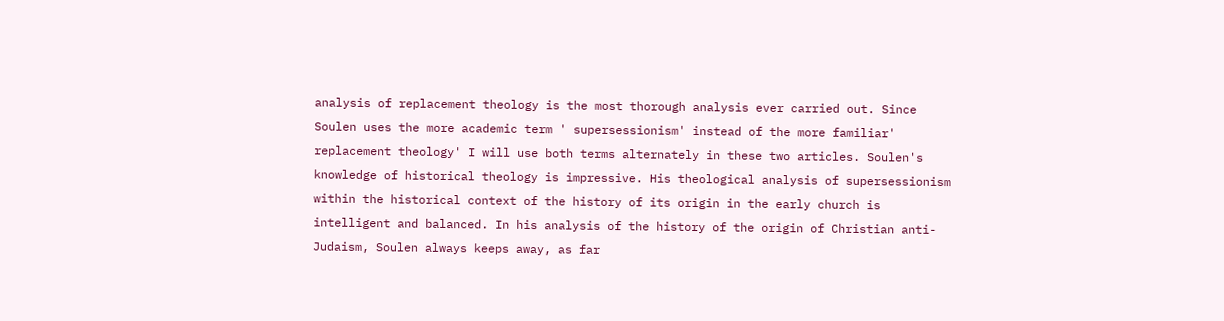analysis of replacement theology is the most thorough analysis ever carried out. Since Soulen uses the more academic term ' supersessionism' instead of the more familiar' replacement theology' I will use both terms alternately in these two articles. Soulen's knowledge of historical theology is impressive. His theological analysis of supersessionism within the historical context of the history of its origin in the early church is intelligent and balanced. In his analysis of the history of the origin of Christian anti-Judaism, Soulen always keeps away, as far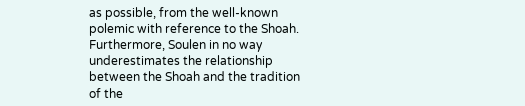as possible, from the well-known polemic with reference to the Shoah. Furthermore, Soulen in no way underestimates the relationship between the Shoah and the tradition of the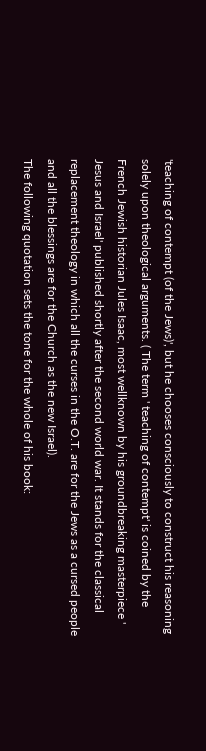'teaching of contempt (of the Jews)', but he chooses consciously to construct his reasoning solely upon theological arguments. ( The term ' teaching of contempt' is coined by the French Jewish historian Jules Isaac, most wellknown by his groundbreaking masterpiece ' Jesus and Israel' published shortly after the second world war. It stands for the classical replacement theology in which all the curses in the O.T. are for the Jews as a cursed people and all the blessings are for the Church as the new Israel).
The following quotation sets the tone for the whole of his book: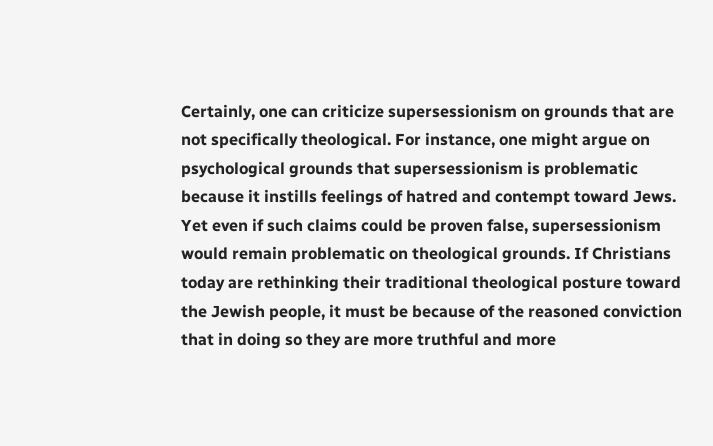Certainly, one can criticize supersessionism on grounds that are not specifically theological. For instance, one might argue on psychological grounds that supersessionism is problematic because it instills feelings of hatred and contempt toward Jews. Yet even if such claims could be proven false, supersessionism would remain problematic on theological grounds. If Christians today are rethinking their traditional theological posture toward the Jewish people, it must be because of the reasoned conviction that in doing so they are more truthful and more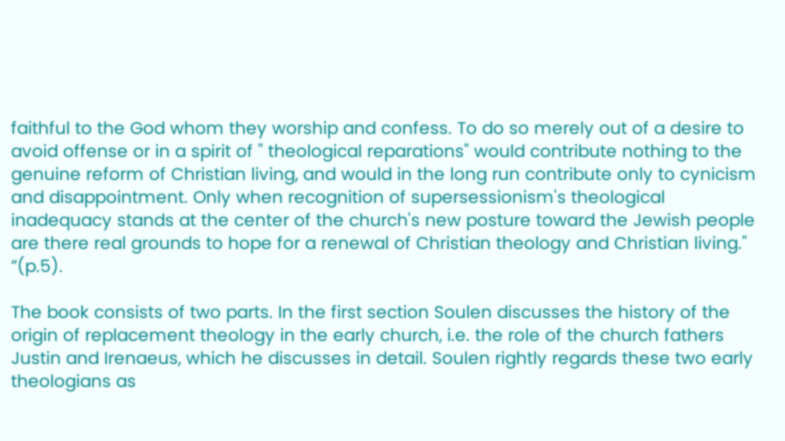faithful to the God whom they worship and confess. To do so merely out of a desire to avoid offense or in a spirit of " theological reparations" would contribute nothing to the genuine reform of Christian living, and would in the long run contribute only to cynicism and disappointment. Only when recognition of supersessionism's theological inadequacy stands at the center of the church's new posture toward the Jewish people are there real grounds to hope for a renewal of Christian theology and Christian living." ”(p.5).

The book consists of two parts. In the first section Soulen discusses the history of the origin of replacement theology in the early church, i.e. the role of the church fathers Justin and Irenaeus, which he discusses in detail. Soulen rightly regards these two early theologians as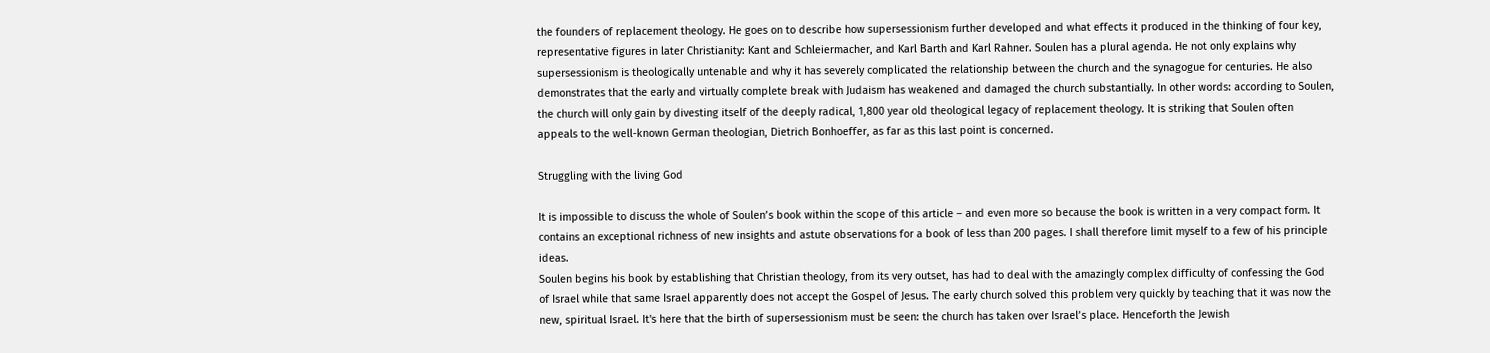the founders of replacement theology. He goes on to describe how supersessionism further developed and what effects it produced in the thinking of four key, representative figures in later Christianity: Kant and Schleiermacher, and Karl Barth and Karl Rahner. Soulen has a plural agenda. He not only explains why supersessionism is theologically untenable and why it has severely complicated the relationship between the church and the synagogue for centuries. He also demonstrates that the early and virtually complete break with Judaism has weakened and damaged the church substantially. In other words: according to Soulen, the church will only gain by divesting itself of the deeply radical, 1,800 year old theological legacy of replacement theology. It is striking that Soulen often appeals to the well-known German theologian, Dietrich Bonhoeffer, as far as this last point is concerned.

Struggling with the living God

It is impossible to discuss the whole of Soulen’s book within the scope of this article – and even more so because the book is written in a very compact form. It contains an exceptional richness of new insights and astute observations for a book of less than 200 pages. I shall therefore limit myself to a few of his principle ideas.
Soulen begins his book by establishing that Christian theology, from its very outset, has had to deal with the amazingly complex difficulty of confessing the God of Israel while that same Israel apparently does not accept the Gospel of Jesus. The early church solved this problem very quickly by teaching that it was now the new, spiritual Israel. It's here that the birth of supersessionism must be seen: the church has taken over Israel’s place. Henceforth the Jewish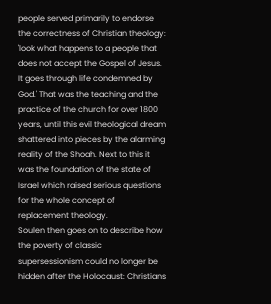people served primarily to endorse the correctness of Christian theology: 'look what happens to a people that does not accept the Gospel of Jesus. It goes through life condemned by God.' That was the teaching and the practice of the church for over 1800 years, until this evil theological dream shattered into pieces by the alarming reality of the Shoah. Next to this it was the foundation of the state of Israel which raised serious questions for the whole concept of replacement theology.
Soulen then goes on to describe how the poverty of classic supersessionism could no longer be hidden after the Holocaust: Christians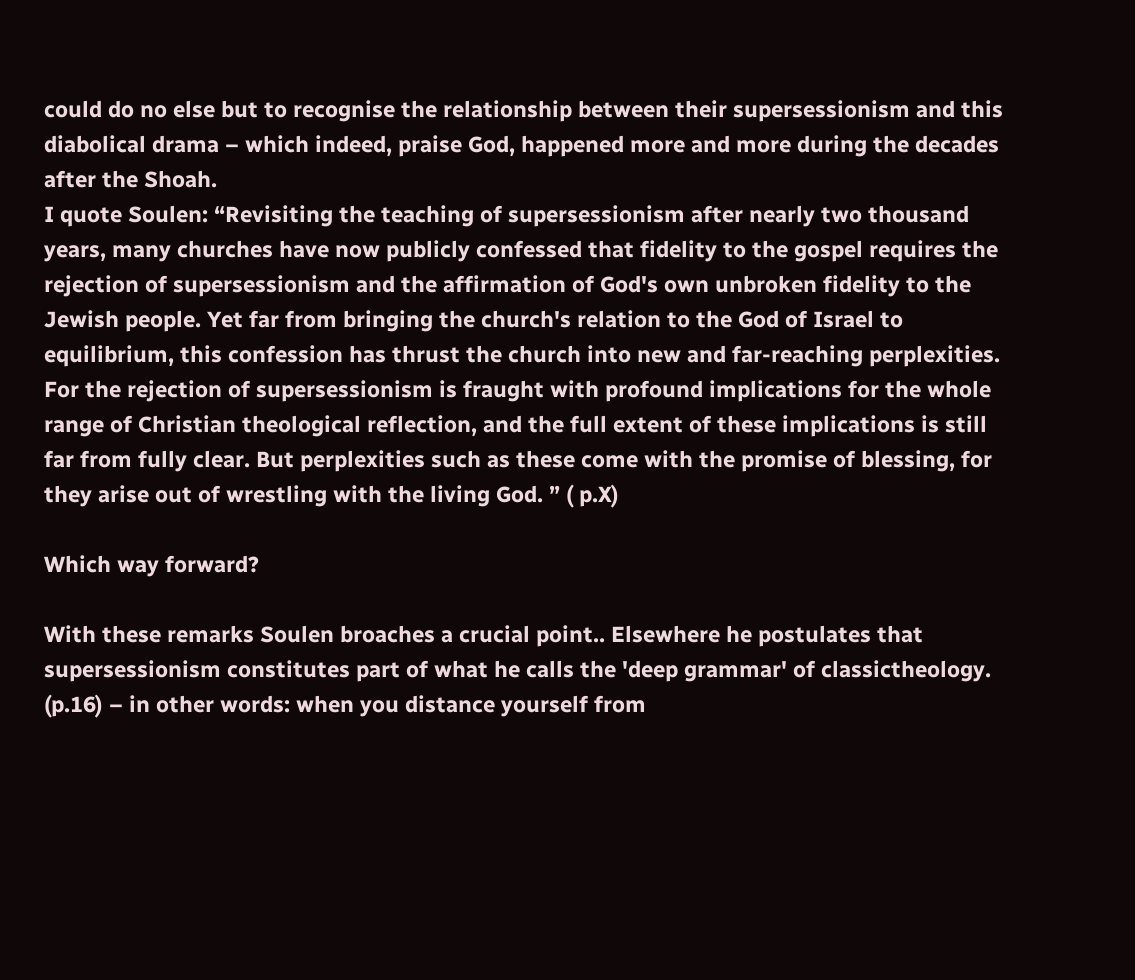could do no else but to recognise the relationship between their supersessionism and this diabolical drama – which indeed, praise God, happened more and more during the decades after the Shoah.
I quote Soulen: “Revisiting the teaching of supersessionism after nearly two thousand years, many churches have now publicly confessed that fidelity to the gospel requires the rejection of supersessionism and the affirmation of God's own unbroken fidelity to the Jewish people. Yet far from bringing the church's relation to the God of Israel to equilibrium, this confession has thrust the church into new and far-reaching perplexities. For the rejection of supersessionism is fraught with profound implications for the whole range of Christian theological reflection, and the full extent of these implications is still far from fully clear. But perplexities such as these come with the promise of blessing, for they arise out of wrestling with the living God. ” ( p.X)

Which way forward?

With these remarks Soulen broaches a crucial point.. Elsewhere he postulates that supersessionism constitutes part of what he calls the 'deep grammar' of classictheology. (p.16) – in other words: when you distance yourself from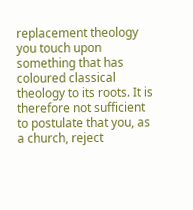replacement theology you touch upon something that has coloured classical theology to its roots. It is therefore not sufficient to postulate that you, as a church, reject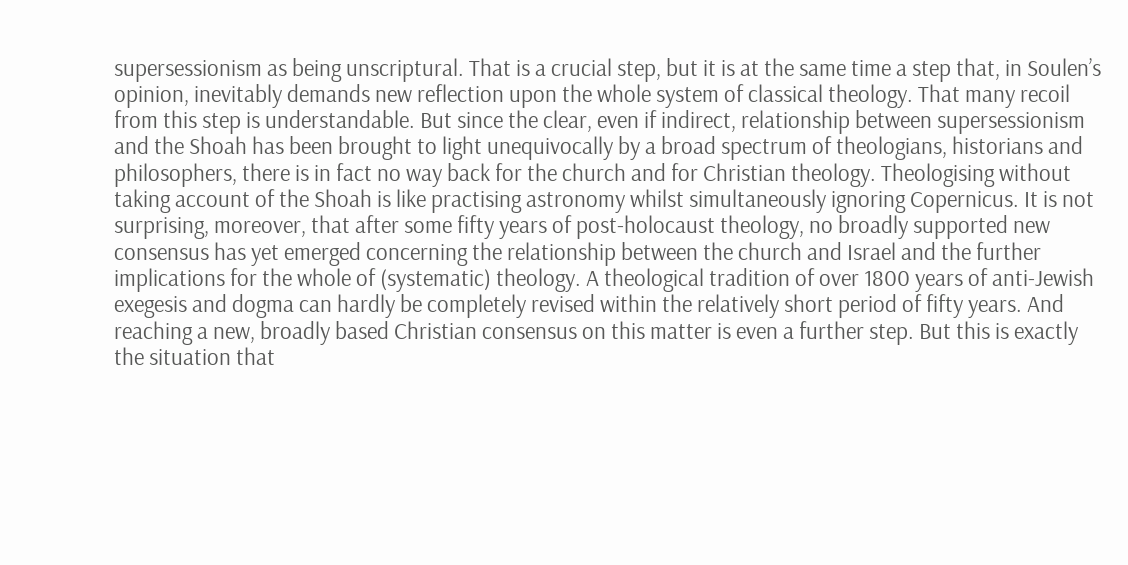supersessionism as being unscriptural. That is a crucial step, but it is at the same time a step that, in Soulen’s opinion, inevitably demands new reflection upon the whole system of classical theology. That many recoil from this step is understandable. But since the clear, even if indirect, relationship between supersessionism and the Shoah has been brought to light unequivocally by a broad spectrum of theologians, historians and philosophers, there is in fact no way back for the church and for Christian theology. Theologising without taking account of the Shoah is like practising astronomy whilst simultaneously ignoring Copernicus. It is not surprising, moreover, that after some fifty years of post-holocaust theology, no broadly supported new consensus has yet emerged concerning the relationship between the church and Israel and the further implications for the whole of (systematic) theology. A theological tradition of over 1800 years of anti-Jewish exegesis and dogma can hardly be completely revised within the relatively short period of fifty years. And reaching a new, broadly based Christian consensus on this matter is even a further step. But this is exactly the situation that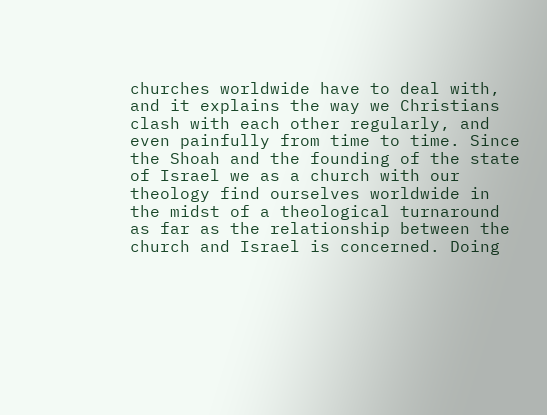churches worldwide have to deal with, and it explains the way we Christians clash with each other regularly, and even painfully from time to time. Since the Shoah and the founding of the state of Israel we as a church with our theology find ourselves worldwide in the midst of a theological turnaround as far as the relationship between the church and Israel is concerned. Doing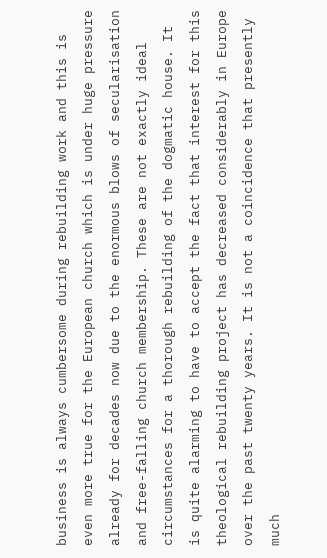business is always cumbersome during rebuilding work and this is even more true for the European church which is under huge pressure already for decades now due to the enormous blows of secularisation and free-falling church membership. These are not exactly ideal circumstances for a thorough rebuilding of the dogmatic house. It is quite alarming to have to accept the fact that interest for this theological rebuilding project has decreased considerably in Europe over the past twenty years. It is not a coincidence that presently much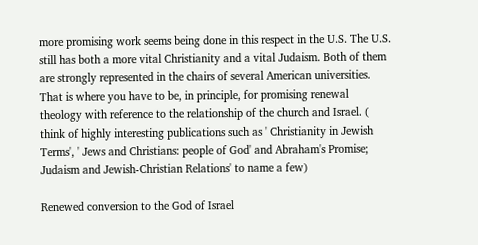more promising work seems being done in this respect in the U.S. The U.S. still has both a more vital Christianity and a vital Judaism. Both of them are strongly represented in the chairs of several American universities. That is where you have to be, in principle, for promising renewal theology with reference to the relationship of the church and Israel. ( think of highly interesting publications such as ' Christianity in Jewish Terms', ' Jews and Christians: people of God' and Abraham's Promise; Judaism and Jewish-Christian Relations' to name a few)

Renewed conversion to the God of Israel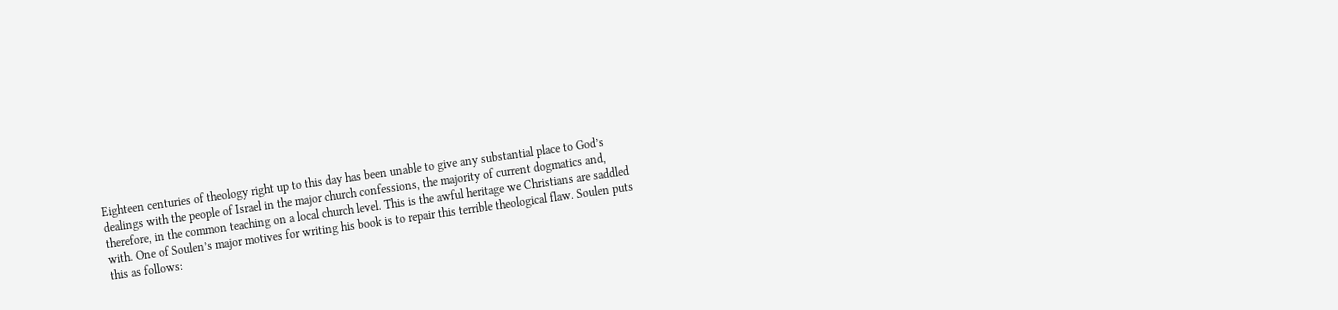Eighteen centuries of theology right up to this day has been unable to give any substantial place to God’s dealings with the people of Israel in the major church confessions, the majority of current dogmatics and, therefore, in the common teaching on a local church level. This is the awful heritage we Christians are saddled with. One of Soulen’s major motives for writing his book is to repair this terrible theological flaw. Soulen puts this as follows: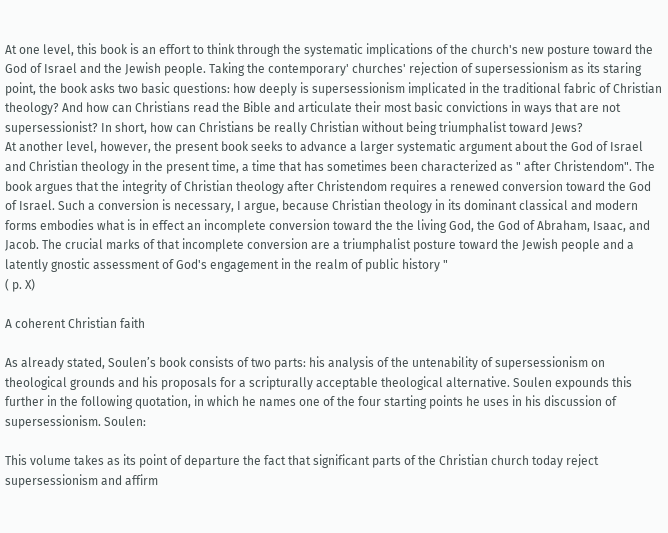At one level, this book is an effort to think through the systematic implications of the church's new posture toward the God of Israel and the Jewish people. Taking the contemporary' churches' rejection of supersessionism as its staring point, the book asks two basic questions: how deeply is supersessionism implicated in the traditional fabric of Christian theology? And how can Christians read the Bible and articulate their most basic convictions in ways that are not supersessionist? In short, how can Christians be really Christian without being triumphalist toward Jews?
At another level, however, the present book seeks to advance a larger systematic argument about the God of Israel and Christian theology in the present time, a time that has sometimes been characterized as " after Christendom". The book argues that the integrity of Christian theology after Christendom requires a renewed conversion toward the God of Israel. Such a conversion is necessary, I argue, because Christian theology in its dominant classical and modern forms embodies what is in effect an incomplete conversion toward the the living God, the God of Abraham, Isaac, and Jacob. The crucial marks of that incomplete conversion are a triumphalist posture toward the Jewish people and a latently gnostic assessment of God's engagement in the realm of public history "
( p. X)

A coherent Christian faith

As already stated, Soulen’s book consists of two parts: his analysis of the untenability of supersessionism on theological grounds and his proposals for a scripturally acceptable theological alternative. Soulen expounds this further in the following quotation, in which he names one of the four starting points he uses in his discussion of supersessionism. Soulen:

This volume takes as its point of departure the fact that significant parts of the Christian church today reject supersessionism and affirm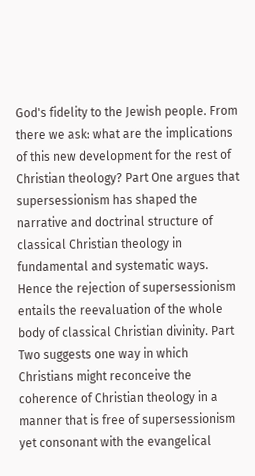God's fidelity to the Jewish people. From there we ask: what are the implications of this new development for the rest of Christian theology? Part One argues that supersessionism has shaped the narrative and doctrinal structure of classical Christian theology in fundamental and systematic ways. Hence the rejection of supersessionism entails the reevaluation of the whole body of classical Christian divinity. Part Two suggests one way in which Christians might reconceive the coherence of Christian theology in a manner that is free of supersessionism yet consonant with the evangelical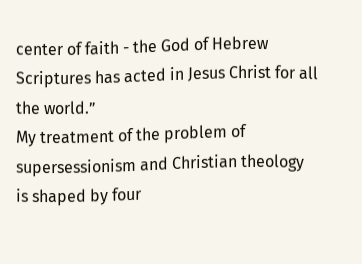center of faith - the God of Hebrew Scriptures has acted in Jesus Christ for all the world.”
My treatment of the problem of supersessionism and Christian theology is shaped by four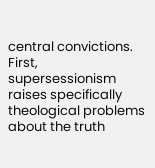central convictions. First, supersessionism raises specifically theological problems about the truth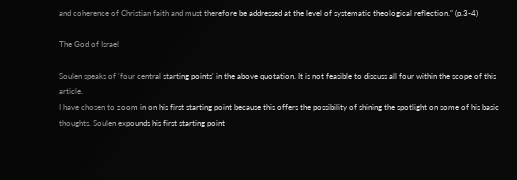and coherence of Christian faith and must therefore be addressed at the level of systematic theological reflection." (p.3-4)

The God of Israel

Soulen speaks of 'four central starting points' in the above quotation. It is not feasible to discuss all four within the scope of this article.
I have chosen to zoom in on his first starting point because this offers the possibility of shining the spotlight on some of his basic thoughts. Soulen expounds his first starting point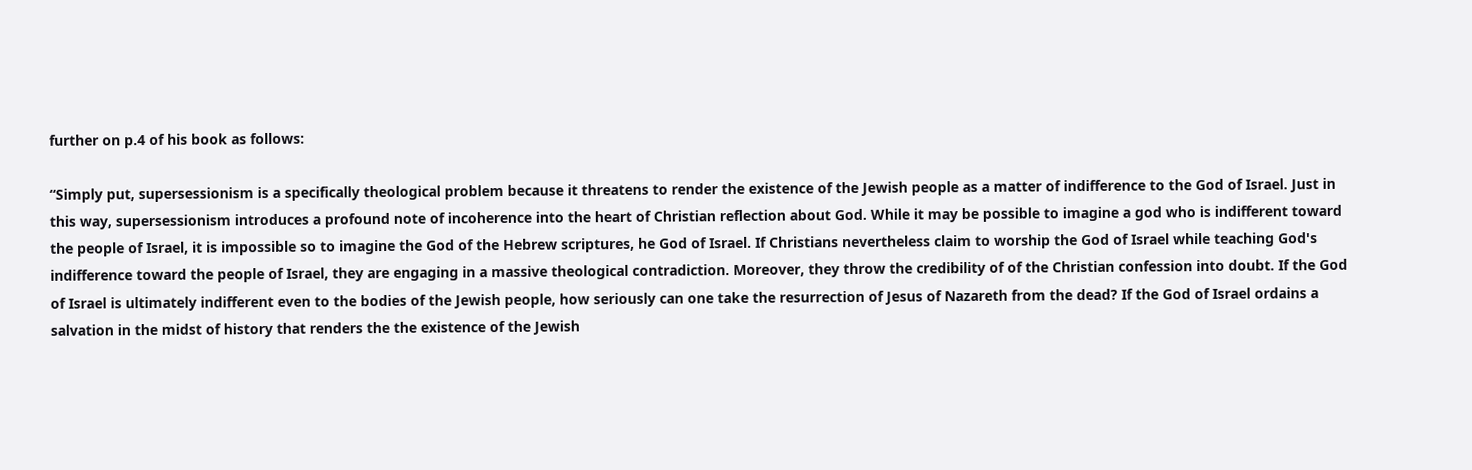further on p.4 of his book as follows:

“Simply put, supersessionism is a specifically theological problem because it threatens to render the existence of the Jewish people as a matter of indifference to the God of Israel. Just in this way, supersessionism introduces a profound note of incoherence into the heart of Christian reflection about God. While it may be possible to imagine a god who is indifferent toward the people of Israel, it is impossible so to imagine the God of the Hebrew scriptures, he God of Israel. If Christians nevertheless claim to worship the God of Israel while teaching God's indifference toward the people of Israel, they are engaging in a massive theological contradiction. Moreover, they throw the credibility of of the Christian confession into doubt. If the God of Israel is ultimately indifferent even to the bodies of the Jewish people, how seriously can one take the resurrection of Jesus of Nazareth from the dead? If the God of Israel ordains a salvation in the midst of history that renders the the existence of the Jewish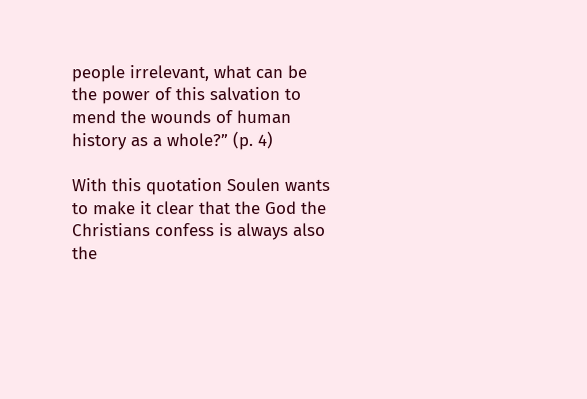people irrelevant, what can be the power of this salvation to mend the wounds of human history as a whole?” (p. 4)

With this quotation Soulen wants to make it clear that the God the Christians confess is always also the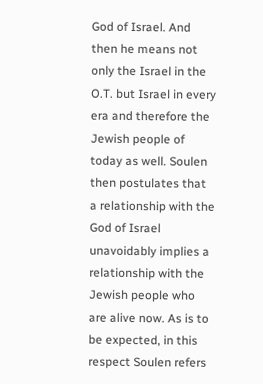God of Israel. And then he means not only the Israel in the O.T. but Israel in every era and therefore the Jewish people of today as well. Soulen then postulates that a relationship with the God of Israel unavoidably implies a relationship with the Jewish people who are alive now. As is to be expected, in this respect Soulen refers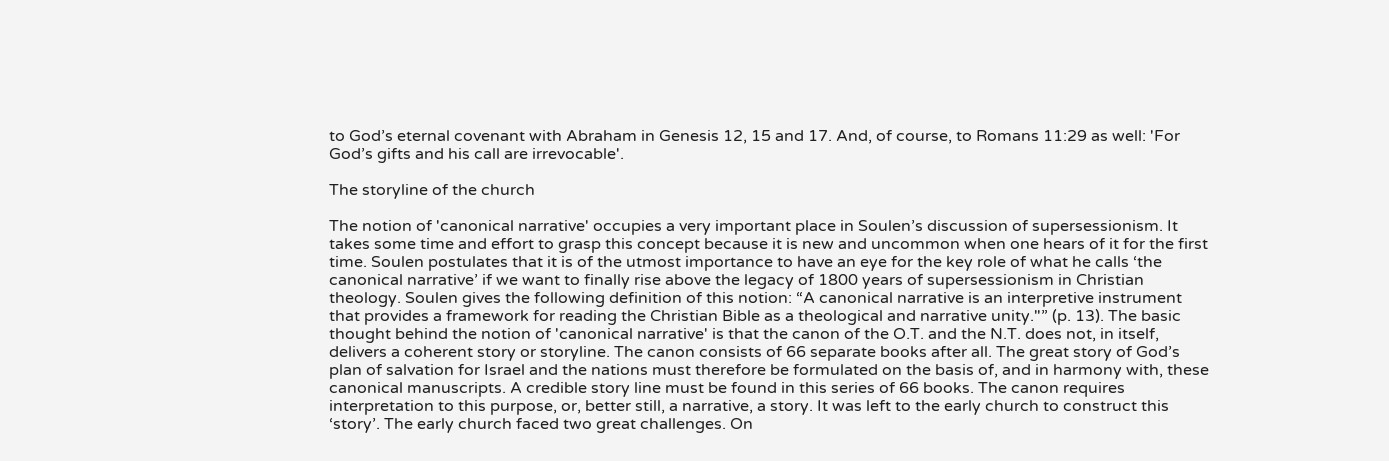to God’s eternal covenant with Abraham in Genesis 12, 15 and 17. And, of course, to Romans 11:29 as well: 'For God’s gifts and his call are irrevocable'.

The storyline of the church

The notion of 'canonical narrative' occupies a very important place in Soulen’s discussion of supersessionism. It takes some time and effort to grasp this concept because it is new and uncommon when one hears of it for the first time. Soulen postulates that it is of the utmost importance to have an eye for the key role of what he calls ‘the canonical narrative’ if we want to finally rise above the legacy of 1800 years of supersessionism in Christian theology. Soulen gives the following definition of this notion: “A canonical narrative is an interpretive instrument that provides a framework for reading the Christian Bible as a theological and narrative unity."” (p. 13). The basic thought behind the notion of 'canonical narrative' is that the canon of the O.T. and the N.T. does not, in itself, delivers a coherent story or storyline. The canon consists of 66 separate books after all. The great story of God’s plan of salvation for Israel and the nations must therefore be formulated on the basis of, and in harmony with, these canonical manuscripts. A credible story line must be found in this series of 66 books. The canon requires interpretation to this purpose, or, better still, a narrative, a story. It was left to the early church to construct this ‘story’. The early church faced two great challenges. On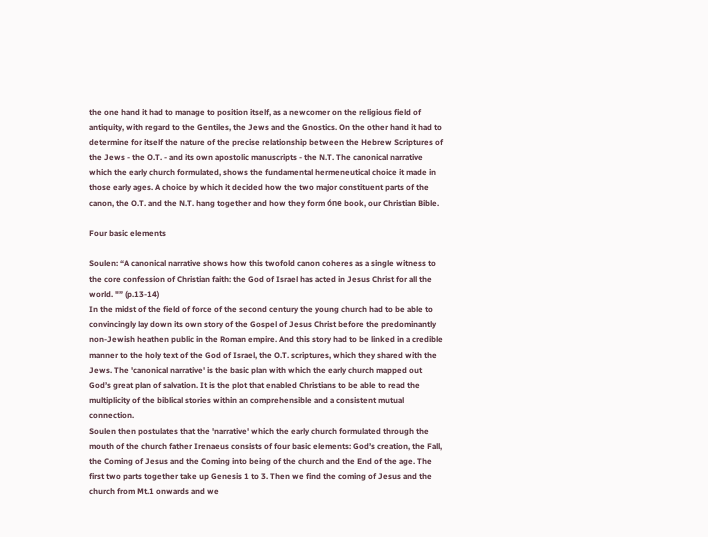the one hand it had to manage to position itself, as a newcomer on the religious field of antiquity, with regard to the Gentiles, the Jews and the Gnostics. On the other hand it had to determine for itself the nature of the precise relationship between the Hebrew Scriptures of the Jews - the O.T. - and its own apostolic manuscripts - the N.T. The canonical narrative which the early church formulated, shows the fundamental hermeneutical choice it made in those early ages. A choice by which it decided how the two major constituent parts of the canon, the O.T. and the N.T. hang together and how they form óne book, our Christian Bible.

Four basic elements

Soulen: “A canonical narrative shows how this twofold canon coheres as a single witness to the core confession of Christian faith: the God of Israel has acted in Jesus Christ for all the world. "” (p.13-14)
In the midst of the field of force of the second century the young church had to be able to convincingly lay down its own story of the Gospel of Jesus Christ before the predominantly non-Jewish heathen public in the Roman empire. And this story had to be linked in a credible manner to the holy text of the God of Israel, the O.T. scriptures, which they shared with the Jews. The 'canonical narrative' is the basic plan with which the early church mapped out God’s great plan of salvation. It is the plot that enabled Christians to be able to read the multiplicity of the biblical stories within an comprehensible and a consistent mutual connection.
Soulen then postulates that the 'narrative' which the early church formulated through the mouth of the church father Irenaeus consists of four basic elements: God’s creation, the Fall, the Coming of Jesus and the Coming into being of the church and the End of the age. The first two parts together take up Genesis 1 to 3. Then we find the coming of Jesus and the church from Mt.1 onwards and we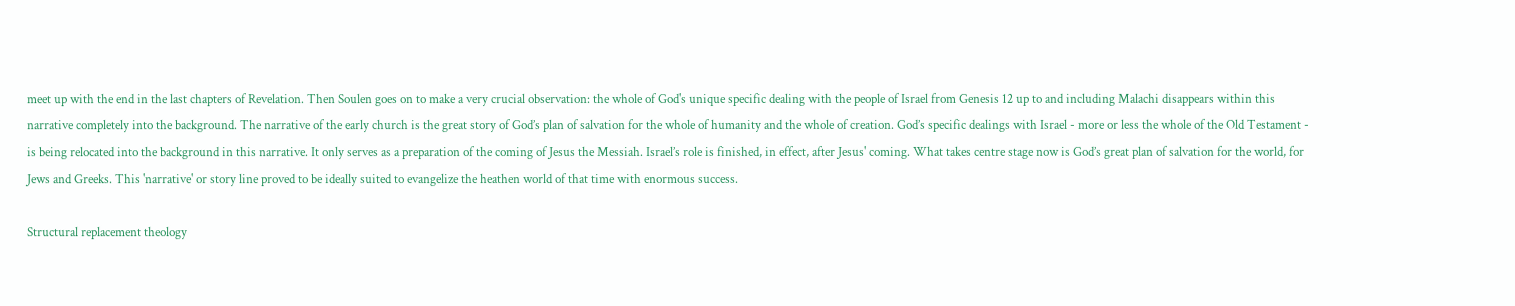meet up with the end in the last chapters of Revelation. Then Soulen goes on to make a very crucial observation: the whole of God's unique specific dealing with the people of Israel from Genesis 12 up to and including Malachi disappears within this narrative completely into the background. The narrative of the early church is the great story of God’s plan of salvation for the whole of humanity and the whole of creation. God’s specific dealings with Israel - more or less the whole of the Old Testament - is being relocated into the background in this narrative. It only serves as a preparation of the coming of Jesus the Messiah. Israel’s role is finished, in effect, after Jesus' coming. What takes centre stage now is God’s great plan of salvation for the world, for Jews and Greeks. This 'narrative' or story line proved to be ideally suited to evangelize the heathen world of that time with enormous success.

Structural replacement theology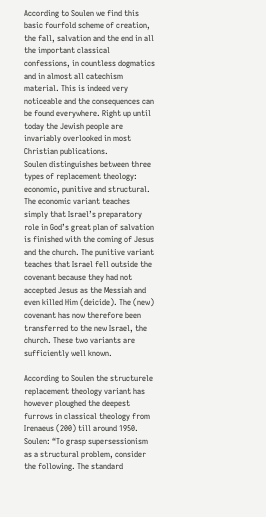According to Soulen we find this basic fourfold scheme of creation, the fall, salvation and the end in all the important classical confessions, in countless dogmatics and in almost all catechism material. This is indeed very noticeable and the consequences can be found everywhere. Right up until today the Jewish people are invariably overlooked in most Christian publications.
Soulen distinguishes between three types of replacement theology: economic, punitive and structural. The economic variant teaches simply that Israel’s preparatory role in God’s great plan of salvation is finished with the coming of Jesus and the church. The punitive variant teaches that Israel fell outside the covenant because they had not accepted Jesus as the Messiah and even killed Him (deicide). The (new) covenant has now therefore been transferred to the new Israel, the church. These two variants are sufficiently well known.

According to Soulen the structurele replacement theology variant has however ploughed the deepest furrows in classical theology from Irenaeus (200) till around 1950.
Soulen: “To grasp supersessionism as a structural problem, consider the following. The standard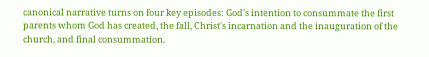canonical narrative turns on four key episodes: God's intention to consummate the first parents whom God has created, the fall, Christ's incarnation and the inauguration of the church, and final consummation.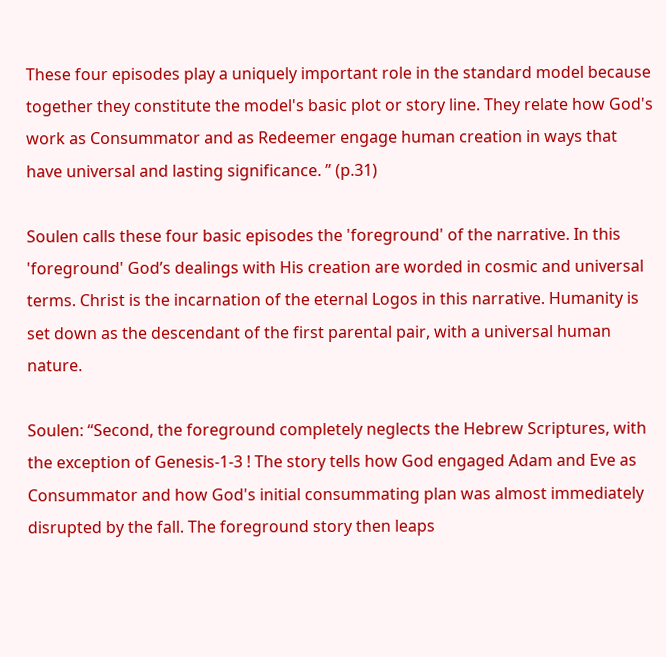These four episodes play a uniquely important role in the standard model because together they constitute the model's basic plot or story line. They relate how God's work as Consummator and as Redeemer engage human creation in ways that have universal and lasting significance. ” (p.31)

Soulen calls these four basic episodes the 'foreground' of the narrative. In this 'foreground' God’s dealings with His creation are worded in cosmic and universal terms. Christ is the incarnation of the eternal Logos in this narrative. Humanity is set down as the descendant of the first parental pair, with a universal human nature.

Soulen: “Second, the foreground completely neglects the Hebrew Scriptures, with the exception of Genesis-1-3 ! The story tells how God engaged Adam and Eve as Consummator and how God's initial consummating plan was almost immediately disrupted by the fall. The foreground story then leaps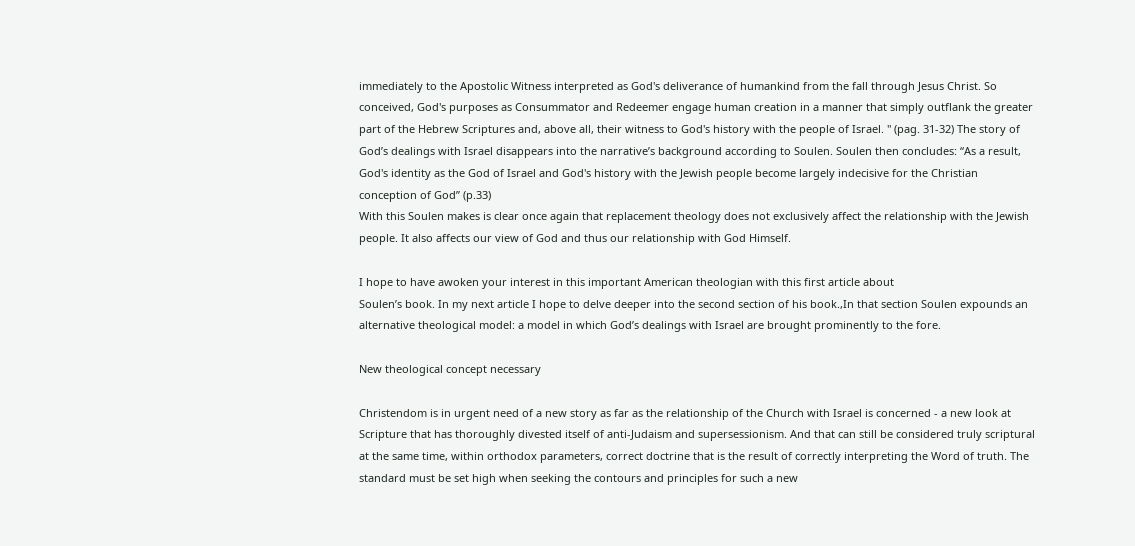immediately to the Apostolic Witness interpreted as God's deliverance of humankind from the fall through Jesus Christ. So conceived, God's purposes as Consummator and Redeemer engage human creation in a manner that simply outflank the greater part of the Hebrew Scriptures and, above all, their witness to God's history with the people of Israel. " (pag. 31-32) The story of God’s dealings with Israel disappears into the narrative’s background according to Soulen. Soulen then concludes: “As a result, God's identity as the God of Israel and God's history with the Jewish people become largely indecisive for the Christian conception of God” (p.33)
With this Soulen makes is clear once again that replacement theology does not exclusively affect the relationship with the Jewish people. It also affects our view of God and thus our relationship with God Himself.

I hope to have awoken your interest in this important American theologian with this first article about
Soulen’s book. In my next article I hope to delve deeper into the second section of his book.,In that section Soulen expounds an alternative theological model: a model in which God’s dealings with Israel are brought prominently to the fore.

New theological concept necessary

Christendom is in urgent need of a new story as far as the relationship of the Church with Israel is concerned - a new look at Scripture that has thoroughly divested itself of anti-Judaism and supersessionism. And that can still be considered truly scriptural at the same time, within orthodox parameters, correct doctrine that is the result of correctly interpreting the Word of truth. The standard must be set high when seeking the contours and principles for such a new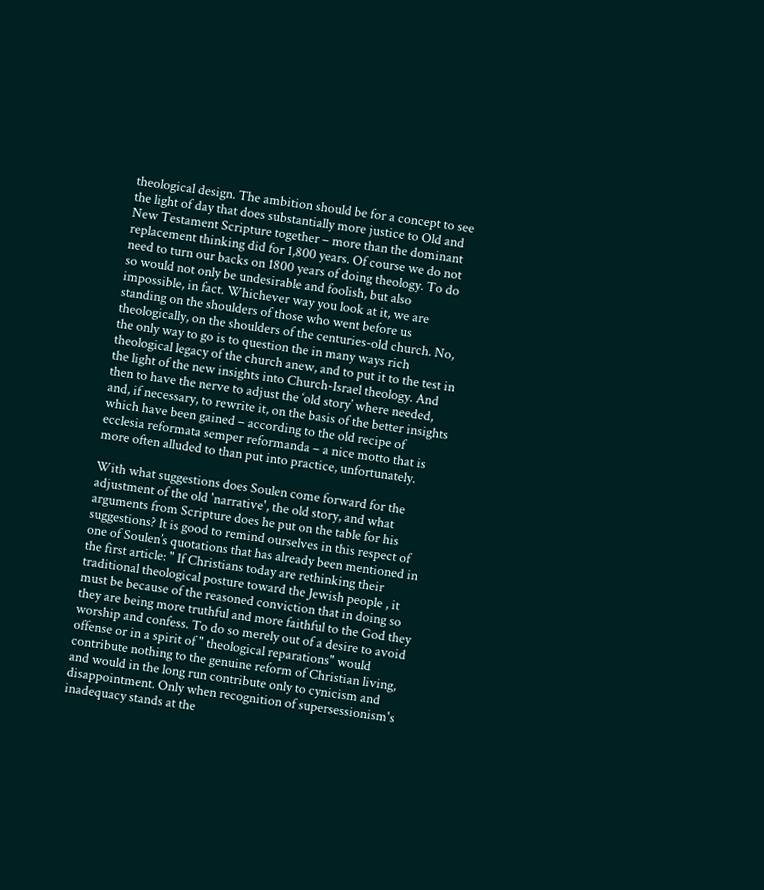theological design. The ambition should be for a concept to see the light of day that does substantially more justice to Old and New Testament Scripture together – more than the dominant replacement thinking did for 1,800 years. Of course we do not need to turn our backs on 1800 years of doing theology. To do so would not only be undesirable and foolish, but also impossible, in fact. Whichever way you look at it, we are standing on the shoulders of those who went before us theologically, on the shoulders of the centuries-old church. No, the only way to go is to question the in many ways rich theological legacy of the church anew, and to put it to the test in the light of the new insights into Church-Israel theology. And then to have the nerve to adjust the ‘old story’ where needed, and, if necessary, to rewrite it, on the basis of the better insights which have been gained – according to the old recipe of ecclesia reformata semper reformanda – a nice motto that is more often alluded to than put into practice, unfortunately.

With what suggestions does Soulen come forward for the adjustment of the old 'narrative', the old story, and what arguments from Scripture does he put on the table for his suggestions? It is good to remind ourselves in this respect of one of Soulen’s quotations that has already been mentioned in the first article: " If Christians today are rethinking their traditional theological posture toward the Jewish people , it must be because of the reasoned conviction that in doing so they are being more truthful and more faithful to the God they worship and confess. To do so merely out of a desire to avoid offense or in a spirit of " theological reparations" would contribute nothing to the genuine reform of Christian living, and would in the long run contribute only to cynicism and disappointment. Only when recognition of supersessionism's inadequacy stands at the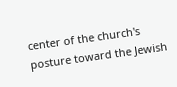center of the church's posture toward the Jewish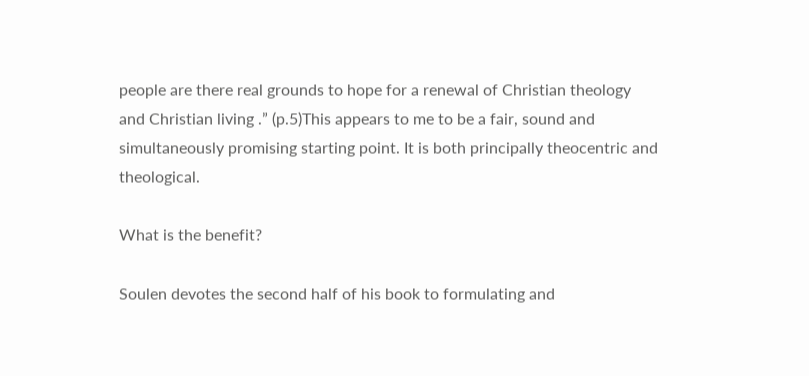people are there real grounds to hope for a renewal of Christian theology and Christian living .” (p.5)This appears to me to be a fair, sound and simultaneously promising starting point. It is both principally theocentric and theological.

What is the benefit?

Soulen devotes the second half of his book to formulating and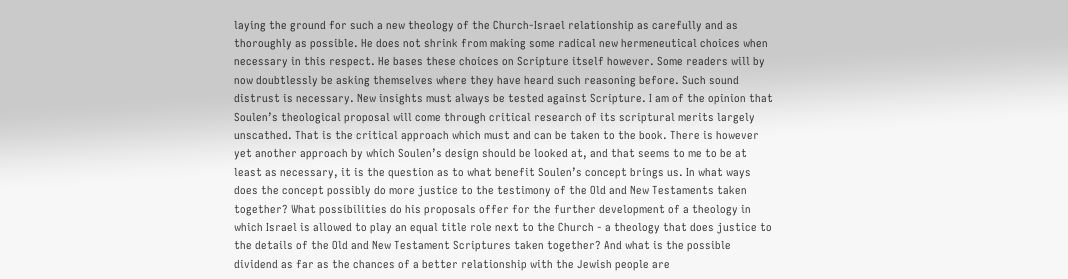laying the ground for such a new theology of the Church-Israel relationship as carefully and as thoroughly as possible. He does not shrink from making some radical new hermeneutical choices when necessary in this respect. He bases these choices on Scripture itself however. Some readers will by now doubtlessly be asking themselves where they have heard such reasoning before. Such sound distrust is necessary. New insights must always be tested against Scripture. I am of the opinion that Soulen’s theological proposal will come through critical research of its scriptural merits largely unscathed. That is the critical approach which must and can be taken to the book. There is however yet another approach by which Soulen’s design should be looked at, and that seems to me to be at least as necessary, it is the question as to what benefit Soulen’s concept brings us. In what ways does the concept possibly do more justice to the testimony of the Old and New Testaments taken together? What possibilities do his proposals offer for the further development of a theology in which Israel is allowed to play an equal title role next to the Church - a theology that does justice to the details of the Old and New Testament Scriptures taken together? And what is the possible dividend as far as the chances of a better relationship with the Jewish people are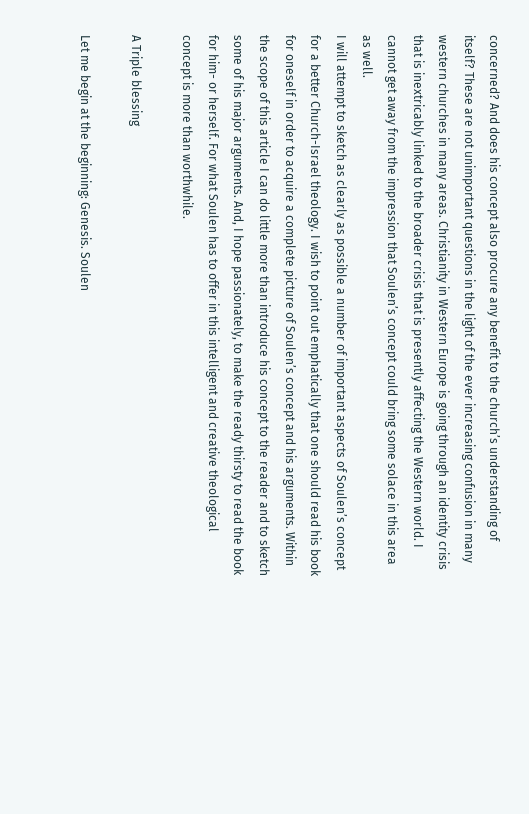concerned? And does his concept also procure any benefit to the church’s understanding of itself? These are not unimportant questions in the light of the ever increasing confusion in many western churches in many areas. Christianity in Western Europe is going through an identity crisis that is inextricably linked to the broader crisis that is presently affecting the Western world. I cannot get away from the impression that Soulen’s concept could bring some solace in this area as well.
I will attempt to sketch as clearly as possible a number of important aspects of Soulen’s concept for a better Church-Israel theology. I wish to point out emphatically that one should read his book for oneself in order to acquire a complete picture of Soulen’s concept and his arguments. Within the scope of this article I can do little more than introduce his concept to the reader and to sketch some of his major arguments. And, I hope passionately, to make the ready thirsty to read the book for him- or herself. For what Soulen has to offer in this intelligent and creative theological concept is more than worthwhile.

A Triple blessing

Let me begin at the beginning: Genesis. Soulen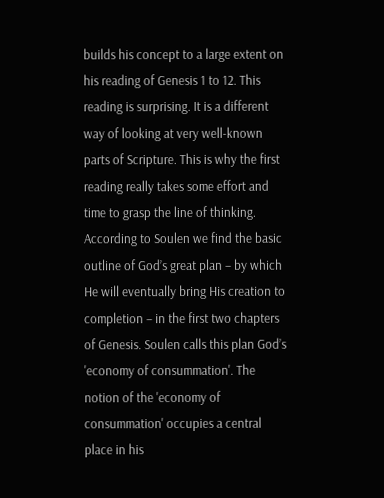builds his concept to a large extent on his reading of Genesis 1 to 12. This reading is surprising. It is a different way of looking at very well-known parts of Scripture. This is why the first reading really takes some effort and time to grasp the line of thinking.
According to Soulen we find the basic outline of God’s great plan – by which He will eventually bring His creation to completion – in the first two chapters of Genesis. Soulen calls this plan God’s 'economy of consummation'. The notion of the 'economy of consummation' occupies a central place in his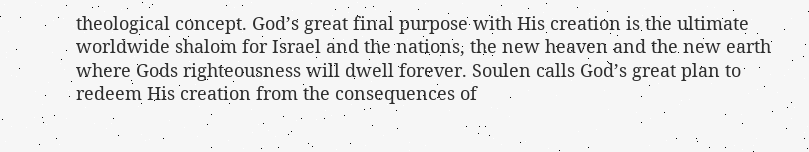theological concept. God’s great final purpose with His creation is the ultimate worldwide shalom for Israel and the nations, the new heaven and the new earth where Gods righteousness will dwell forever. Soulen calls God’s great plan to redeem His creation from the consequences of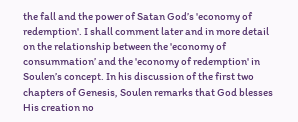the fall and the power of Satan God’s 'economy of redemption'. I shall comment later and in more detail on the relationship between the 'economy of consummation’ and the 'economy of redemption' in Soulen’s concept. In his discussion of the first two chapters of Genesis, Soulen remarks that God blesses His creation no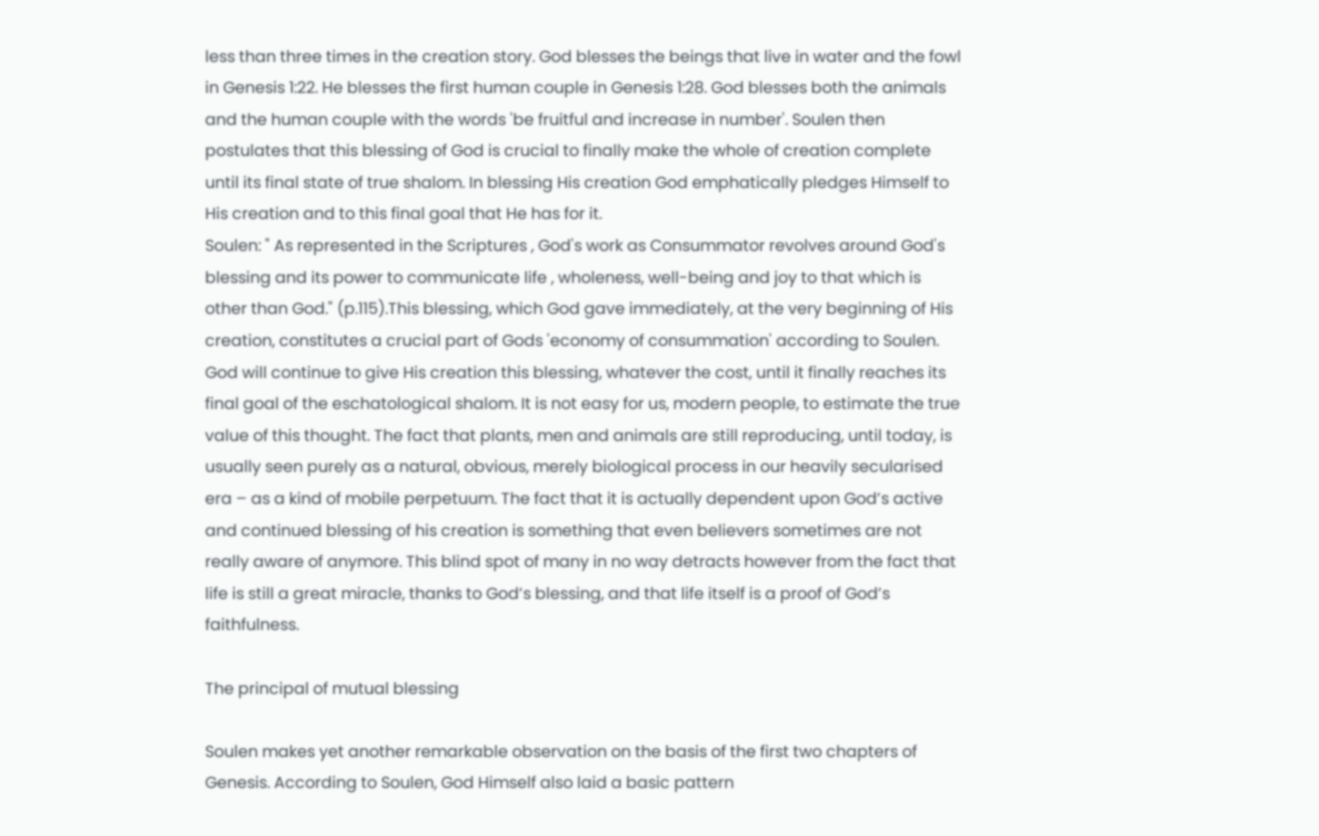less than three times in the creation story. God blesses the beings that live in water and the fowl in Genesis 1:22. He blesses the first human couple in Genesis 1:28. God blesses both the animals and the human couple with the words 'be fruitful and increase in number'. Soulen then postulates that this blessing of God is crucial to finally make the whole of creation complete until its final state of true shalom. In blessing His creation God emphatically pledges Himself to His creation and to this final goal that He has for it.
Soulen: " As represented in the Scriptures , God's work as Consummator revolves around God's blessing and its power to communicate life , wholeness, well-being and joy to that which is other than God." (p.115).This blessing, which God gave immediately, at the very beginning of His creation, constitutes a crucial part of Gods 'economy of consummation' according to Soulen. God will continue to give His creation this blessing, whatever the cost, until it finally reaches its final goal of the eschatological shalom. It is not easy for us, modern people, to estimate the true value of this thought. The fact that plants, men and animals are still reproducing, until today, is usually seen purely as a natural, obvious, merely biological process in our heavily secularised era – as a kind of mobile perpetuum. The fact that it is actually dependent upon God’s active and continued blessing of his creation is something that even believers sometimes are not really aware of anymore. This blind spot of many in no way detracts however from the fact that life is still a great miracle, thanks to God’s blessing, and that life itself is a proof of God’s faithfulness.

The principal of mutual blessing

Soulen makes yet another remarkable observation on the basis of the first two chapters of Genesis. According to Soulen, God Himself also laid a basic pattern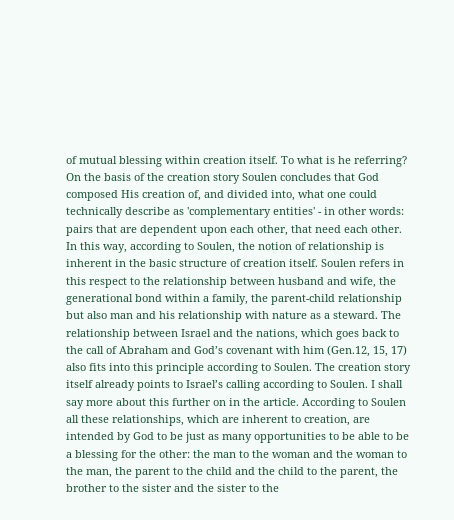of mutual blessing within creation itself. To what is he referring? On the basis of the creation story Soulen concludes that God composed His creation of, and divided into, what one could technically describe as 'complementary entities' - in other words: pairs that are dependent upon each other, that need each other. In this way, according to Soulen, the notion of relationship is inherent in the basic structure of creation itself. Soulen refers in this respect to the relationship between husband and wife, the generational bond within a family, the parent-child relationship but also man and his relationship with nature as a steward. The relationship between Israel and the nations, which goes back to the call of Abraham and God’s covenant with him (Gen.12, 15, 17) also fits into this principle according to Soulen. The creation story itself already points to Israel’s calling according to Soulen. I shall say more about this further on in the article. According to Soulen all these relationships, which are inherent to creation, are intended by God to be just as many opportunities to be able to be a blessing for the other: the man to the woman and the woman to the man, the parent to the child and the child to the parent, the brother to the sister and the sister to the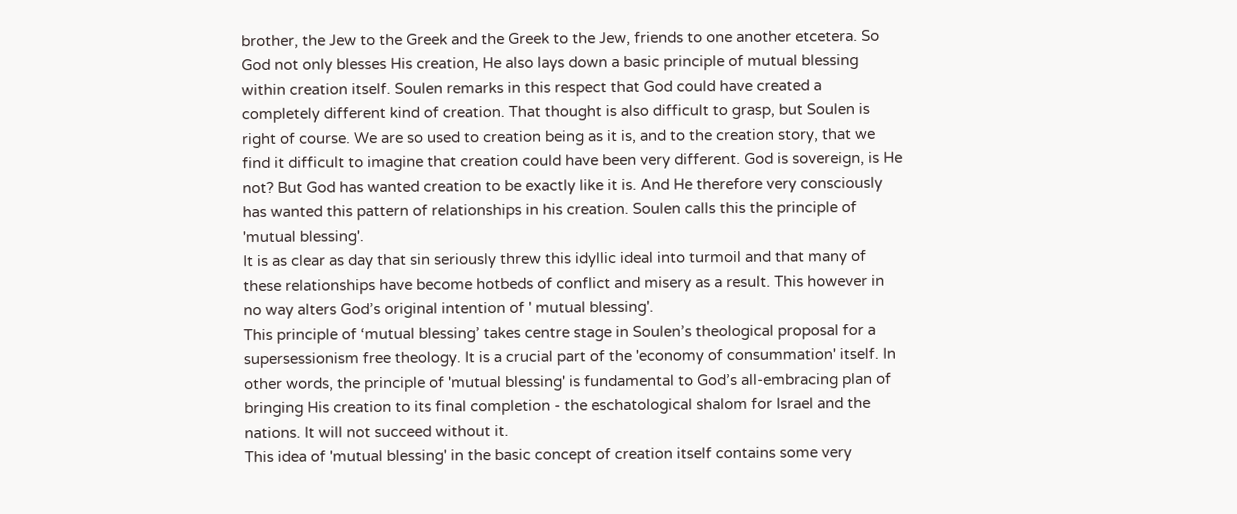brother, the Jew to the Greek and the Greek to the Jew, friends to one another etcetera. So God not only blesses His creation, He also lays down a basic principle of mutual blessing within creation itself. Soulen remarks in this respect that God could have created a completely different kind of creation. That thought is also difficult to grasp, but Soulen is right of course. We are so used to creation being as it is, and to the creation story, that we find it difficult to imagine that creation could have been very different. God is sovereign, is He not? But God has wanted creation to be exactly like it is. And He therefore very consciously has wanted this pattern of relationships in his creation. Soulen calls this the principle of 'mutual blessing'.
It is as clear as day that sin seriously threw this idyllic ideal into turmoil and that many of these relationships have become hotbeds of conflict and misery as a result. This however in no way alters God’s original intention of ' mutual blessing'.
This principle of ‘mutual blessing’ takes centre stage in Soulen’s theological proposal for a supersessionism free theology. It is a crucial part of the 'economy of consummation' itself. In other words, the principle of 'mutual blessing' is fundamental to God’s all-embracing plan of bringing His creation to its final completion - the eschatological shalom for Israel and the nations. It will not succeed without it.
This idea of 'mutual blessing' in the basic concept of creation itself contains some very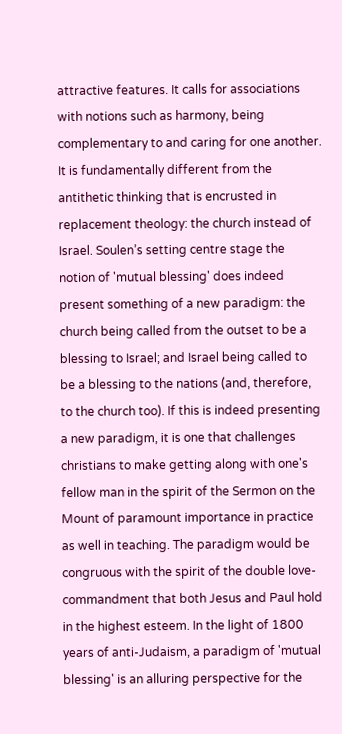attractive features. It calls for associations with notions such as harmony, being complementary to and caring for one another. It is fundamentally different from the antithetic thinking that is encrusted in replacement theology: the church instead of Israel. Soulen’s setting centre stage the notion of 'mutual blessing' does indeed present something of a new paradigm: the church being called from the outset to be a blessing to Israel; and Israel being called to be a blessing to the nations (and, therefore, to the church too). If this is indeed presenting a new paradigm, it is one that challenges christians to make getting along with one's fellow man in the spirit of the Sermon on the Mount of paramount importance in practice as well in teaching. The paradigm would be congruous with the spirit of the double love-commandment that both Jesus and Paul hold in the highest esteem. In the light of 1800 years of anti-Judaism, a paradigm of 'mutual blessing' is an alluring perspective for the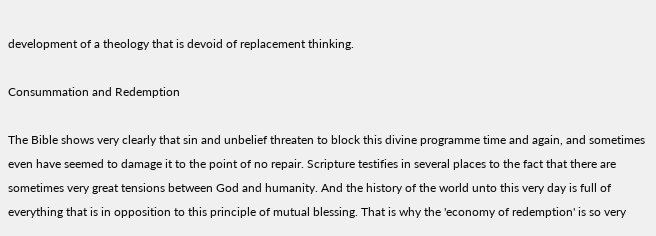development of a theology that is devoid of replacement thinking.

Consummation and Redemption

The Bible shows very clearly that sin and unbelief threaten to block this divine programme time and again, and sometimes even have seemed to damage it to the point of no repair. Scripture testifies in several places to the fact that there are sometimes very great tensions between God and humanity. And the history of the world unto this very day is full of everything that is in opposition to this principle of mutual blessing. That is why the 'economy of redemption' is so very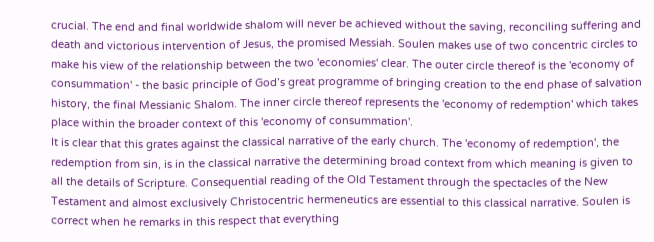crucial. The end and final worldwide shalom will never be achieved without the saving, reconciling suffering and death and victorious intervention of Jesus, the promised Messiah. Soulen makes use of two concentric circles to make his view of the relationship between the two 'economies' clear. The outer circle thereof is the 'economy of consummation' - the basic principle of God’s great programme of bringing creation to the end phase of salvation history, the final Messianic Shalom. The inner circle thereof represents the 'economy of redemption' which takes place within the broader context of this 'economy of consummation'.
It is clear that this grates against the classical narrative of the early church. The 'economy of redemption', the redemption from sin, is in the classical narrative the determining broad context from which meaning is given to all the details of Scripture. Consequential reading of the Old Testament through the spectacles of the New Testament and almost exclusively Christocentric hermeneutics are essential to this classical narrative. Soulen is correct when he remarks in this respect that everything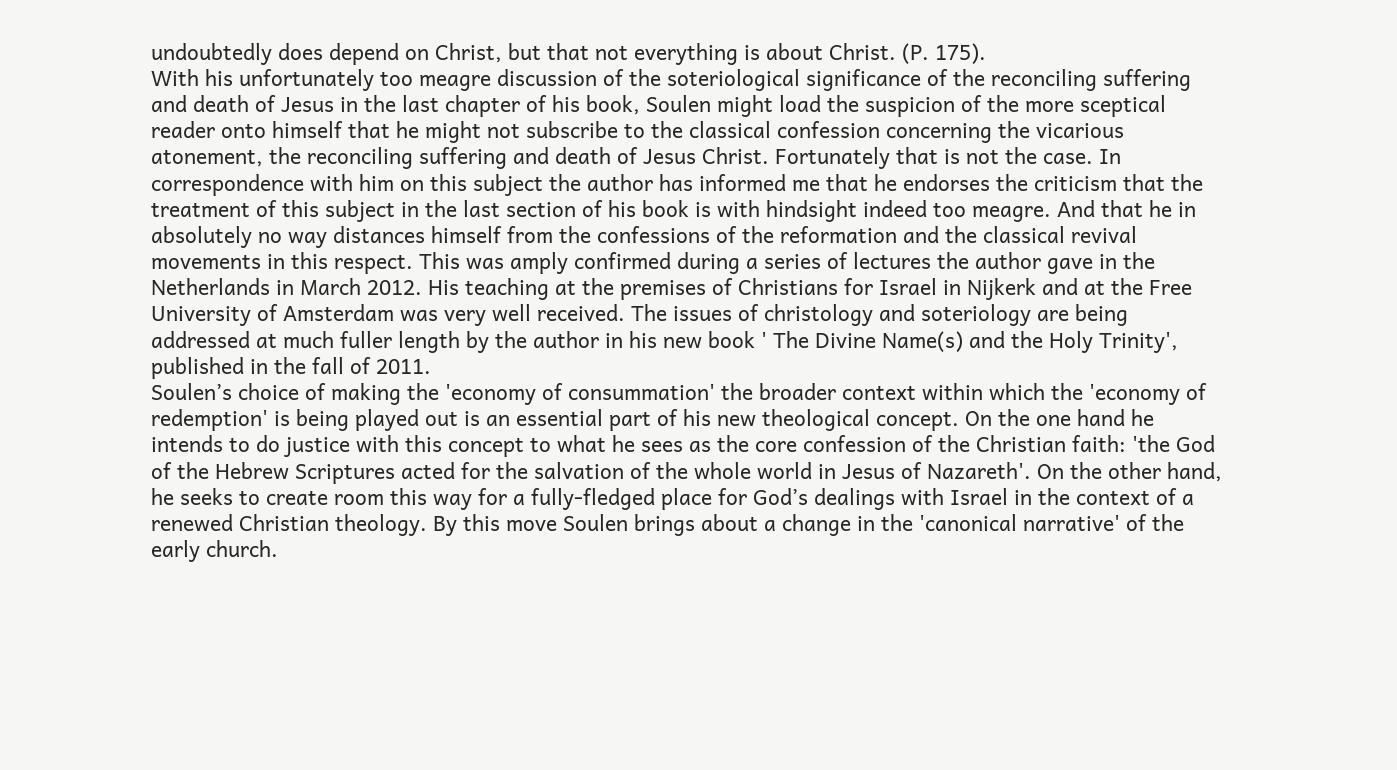undoubtedly does depend on Christ, but that not everything is about Christ. (P. 175).
With his unfortunately too meagre discussion of the soteriological significance of the reconciling suffering and death of Jesus in the last chapter of his book, Soulen might load the suspicion of the more sceptical reader onto himself that he might not subscribe to the classical confession concerning the vicarious atonement, the reconciling suffering and death of Jesus Christ. Fortunately that is not the case. In correspondence with him on this subject the author has informed me that he endorses the criticism that the treatment of this subject in the last section of his book is with hindsight indeed too meagre. And that he in absolutely no way distances himself from the confessions of the reformation and the classical revival movements in this respect. This was amply confirmed during a series of lectures the author gave in the Netherlands in March 2012. His teaching at the premises of Christians for Israel in Nijkerk and at the Free University of Amsterdam was very well received. The issues of christology and soteriology are being addressed at much fuller length by the author in his new book ' The Divine Name(s) and the Holy Trinity', published in the fall of 2011.
Soulen’s choice of making the 'economy of consummation' the broader context within which the 'economy of redemption' is being played out is an essential part of his new theological concept. On the one hand he intends to do justice with this concept to what he sees as the core confession of the Christian faith: 'the God of the Hebrew Scriptures acted for the salvation of the whole world in Jesus of Nazareth'. On the other hand, he seeks to create room this way for a fully-fledged place for God’s dealings with Israel in the context of a renewed Christian theology. By this move Soulen brings about a change in the 'canonical narrative' of the early church.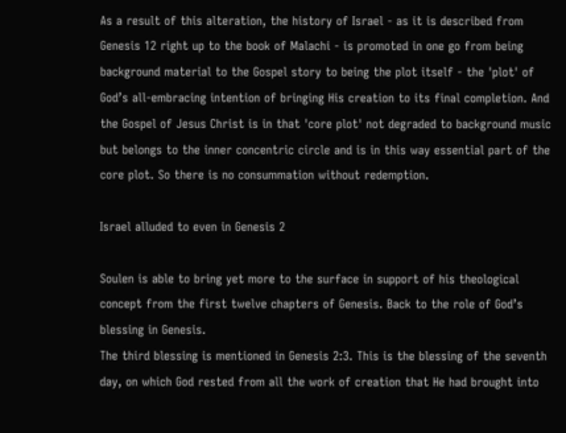As a result of this alteration, the history of Israel - as it is described from Genesis 12 right up to the book of Malachi - is promoted in one go from being background material to the Gospel story to being the plot itself - the 'plot' of God’s all-embracing intention of bringing His creation to its final completion. And the Gospel of Jesus Christ is in that 'core plot' not degraded to background music but belongs to the inner concentric circle and is in this way essential part of the core plot. So there is no consummation without redemption.

Israel alluded to even in Genesis 2

Soulen is able to bring yet more to the surface in support of his theological concept from the first twelve chapters of Genesis. Back to the role of God’s blessing in Genesis.
The third blessing is mentioned in Genesis 2:3. This is the blessing of the seventh day, on which God rested from all the work of creation that He had brought into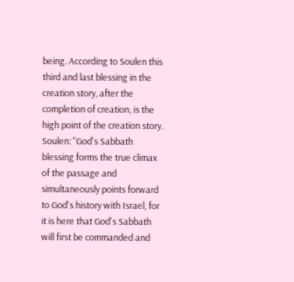being. According to Soulen this third and last blessing in the creation story, after the completion of creation, is the high point of the creation story.
Soulen: "God's Sabbath blessing forms the true climax of the passage and simultaneously points forward to God's history with Israel, for it is here that God's Sabbath will first be commanded and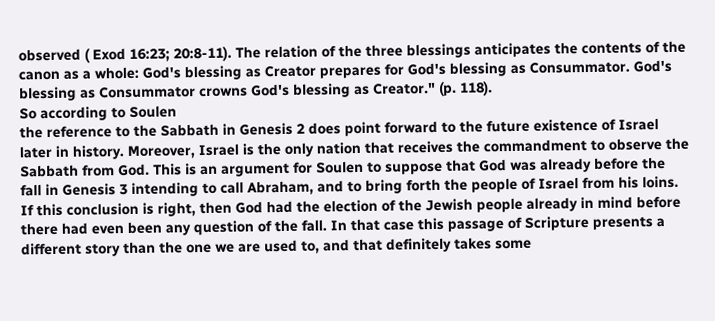observed ( Exod 16:23; 20:8-11). The relation of the three blessings anticipates the contents of the canon as a whole: God's blessing as Creator prepares for God's blessing as Consummator. God's blessing as Consummator crowns God's blessing as Creator." (p. 118).
So according to Soulen
the reference to the Sabbath in Genesis 2 does point forward to the future existence of Israel later in history. Moreover, Israel is the only nation that receives the commandment to observe the Sabbath from God. This is an argument for Soulen to suppose that God was already before the fall in Genesis 3 intending to call Abraham, and to bring forth the people of Israel from his loins. If this conclusion is right, then God had the election of the Jewish people already in mind before there had even been any question of the fall. In that case this passage of Scripture presents a different story than the one we are used to, and that definitely takes some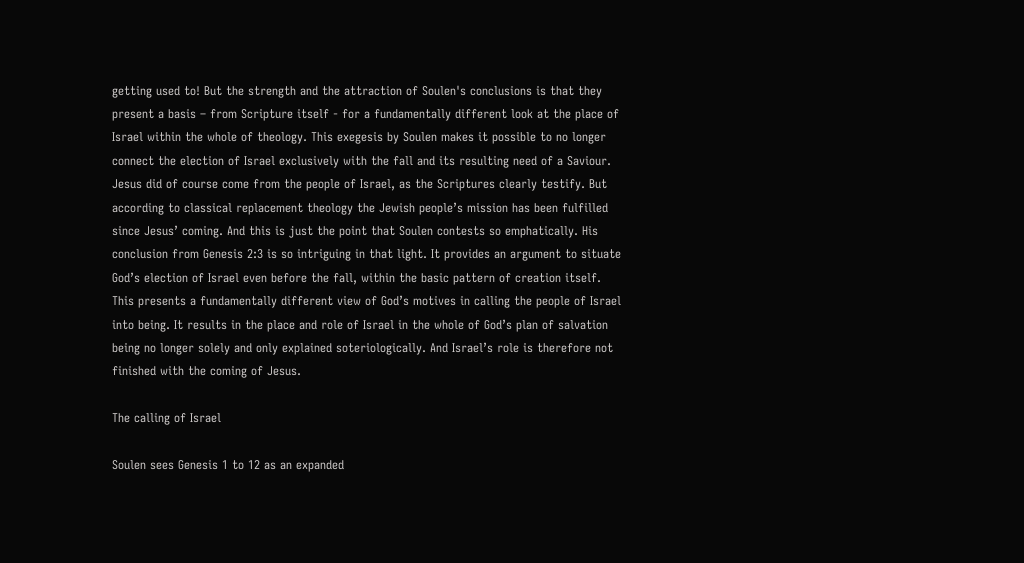getting used to! But the strength and the attraction of Soulen's conclusions is that they present a basis – from Scripture itself - for a fundamentally different look at the place of Israel within the whole of theology. This exegesis by Soulen makes it possible to no longer connect the election of Israel exclusively with the fall and its resulting need of a Saviour. Jesus did of course come from the people of Israel, as the Scriptures clearly testify. But according to classical replacement theology the Jewish people’s mission has been fulfilled since Jesus’ coming. And this is just the point that Soulen contests so emphatically. His conclusion from Genesis 2:3 is so intriguing in that light. It provides an argument to situate God’s election of Israel even before the fall, within the basic pattern of creation itself. This presents a fundamentally different view of God’s motives in calling the people of Israel into being. It results in the place and role of Israel in the whole of God’s plan of salvation being no longer solely and only explained soteriologically. And Israel’s role is therefore not finished with the coming of Jesus.

The calling of Israel

Soulen sees Genesis 1 to 12 as an expanded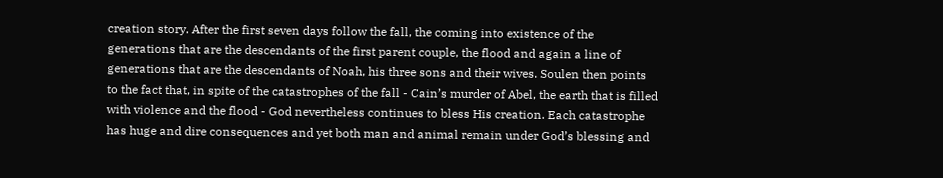creation story. After the first seven days follow the fall, the coming into existence of the generations that are the descendants of the first parent couple, the flood and again a line of generations that are the descendants of Noah, his three sons and their wives. Soulen then points to the fact that, in spite of the catastrophes of the fall - Cain’s murder of Abel, the earth that is filled with violence and the flood - God nevertheless continues to bless His creation. Each catastrophe has huge and dire consequences and yet both man and animal remain under God’s blessing and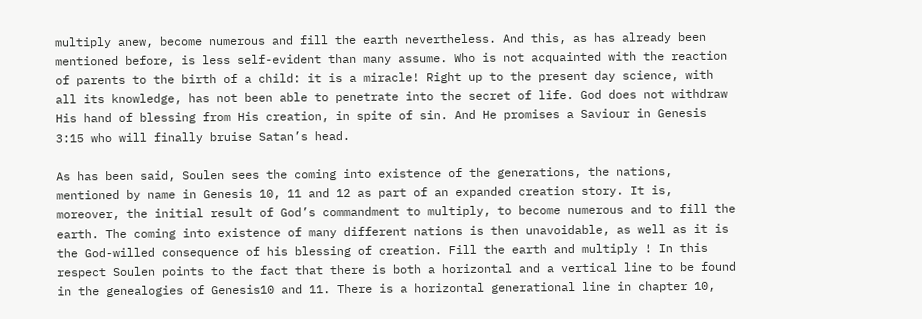multiply anew, become numerous and fill the earth nevertheless. And this, as has already been mentioned before, is less self-evident than many assume. Who is not acquainted with the reaction of parents to the birth of a child: it is a miracle! Right up to the present day science, with all its knowledge, has not been able to penetrate into the secret of life. God does not withdraw His hand of blessing from His creation, in spite of sin. And He promises a Saviour in Genesis 3:15 who will finally bruise Satan’s head.

As has been said, Soulen sees the coming into existence of the generations, the nations, mentioned by name in Genesis 10, 11 and 12 as part of an expanded creation story. It is, moreover, the initial result of God’s commandment to multiply, to become numerous and to fill the earth. The coming into existence of many different nations is then unavoidable, as well as it is the God-willed consequence of his blessing of creation. Fill the earth and multiply ! In this respect Soulen points to the fact that there is both a horizontal and a vertical line to be found in the genealogies of Genesis10 and 11. There is a horizontal generational line in chapter 10,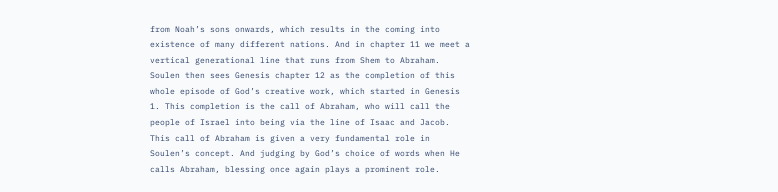from Noah’s sons onwards, which results in the coming into existence of many different nations. And in chapter 11 we meet a vertical generational line that runs from Shem to Abraham. Soulen then sees Genesis chapter 12 as the completion of this whole episode of God’s creative work, which started in Genesis 1. This completion is the call of Abraham, who will call the people of Israel into being via the line of Isaac and Jacob. This call of Abraham is given a very fundamental role in Soulen’s concept. And judging by God’s choice of words when He calls Abraham, blessing once again plays a prominent role.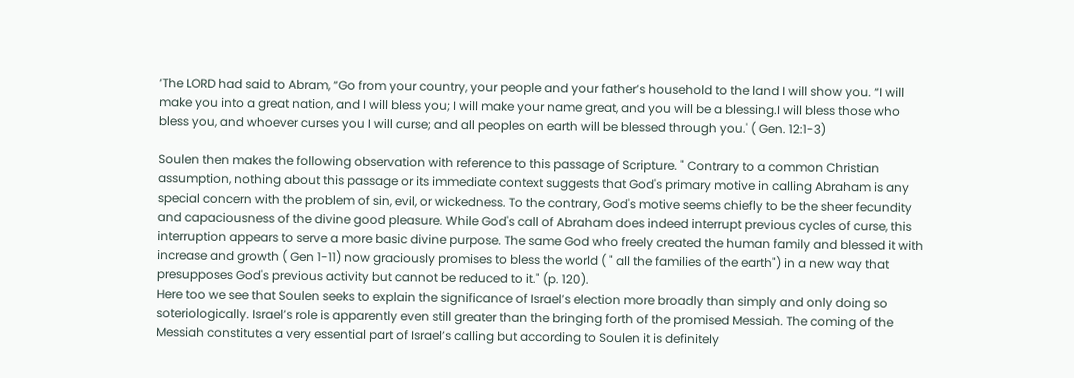‘The LORD had said to Abram, “Go from your country, your people and your father’s household to the land I will show you. “I will make you into a great nation, and I will bless you; I will make your name great, and you will be a blessing.I will bless those who bless you, and whoever curses you I will curse; and all peoples on earth will be blessed through you.' ( Gen. 12:1-3)

Soulen then makes the following observation with reference to this passage of Scripture. " Contrary to a common Christian assumption, nothing about this passage or its immediate context suggests that God's primary motive in calling Abraham is any special concern with the problem of sin, evil, or wickedness. To the contrary, God's motive seems chiefly to be the sheer fecundity and capaciousness of the divine good pleasure. While God's call of Abraham does indeed interrupt previous cycles of curse, this interruption appears to serve a more basic divine purpose. The same God who freely created the human family and blessed it with increase and growth ( Gen 1-11) now graciously promises to bless the world ( " all the families of the earth") in a new way that presupposes God's previous activity but cannot be reduced to it." (p. 120).
Here too we see that Soulen seeks to explain the significance of Israel’s election more broadly than simply and only doing so soteriologically. Israel’s role is apparently even still greater than the bringing forth of the promised Messiah. The coming of the Messiah constitutes a very essential part of Israel’s calling but according to Soulen it is definitely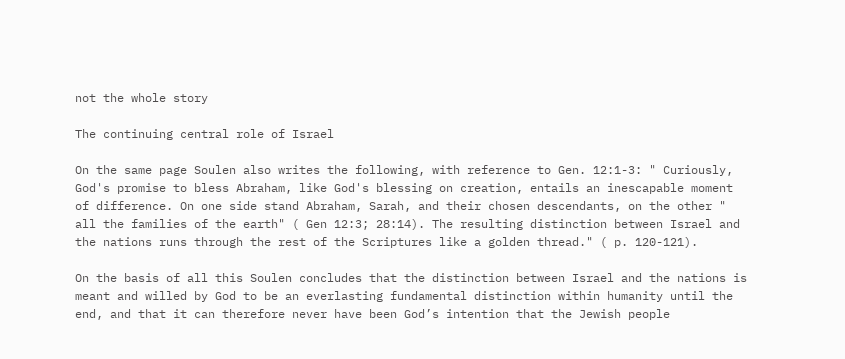not the whole story

The continuing central role of Israel

On the same page Soulen also writes the following, with reference to Gen. 12:1-3: " Curiously, God's promise to bless Abraham, like God's blessing on creation, entails an inescapable moment of difference. On one side stand Abraham, Sarah, and their chosen descendants, on the other " all the families of the earth" ( Gen 12:3; 28:14). The resulting distinction between Israel and the nations runs through the rest of the Scriptures like a golden thread." ( p. 120-121).

On the basis of all this Soulen concludes that the distinction between Israel and the nations is meant and willed by God to be an everlasting fundamental distinction within humanity until the end, and that it can therefore never have been God’s intention that the Jewish people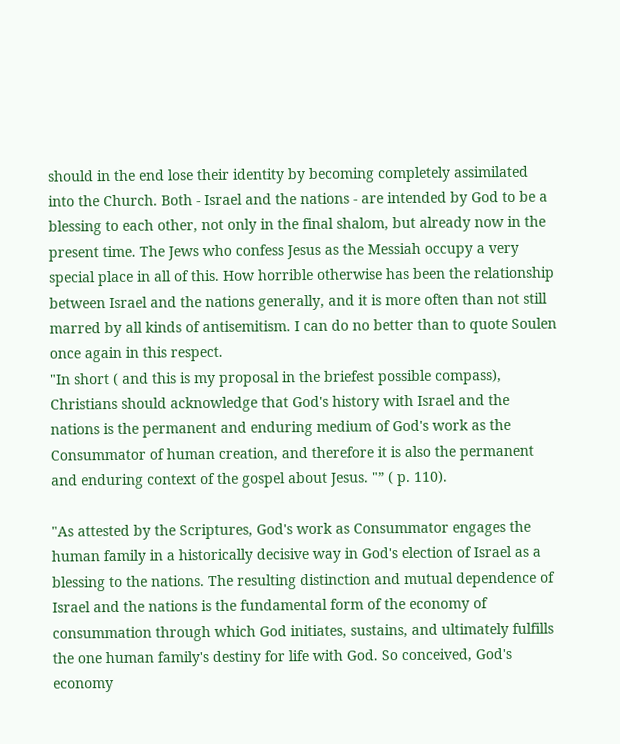should in the end lose their identity by becoming completely assimilated into the Church. Both - Israel and the nations - are intended by God to be a blessing to each other, not only in the final shalom, but already now in the present time. The Jews who confess Jesus as the Messiah occupy a very special place in all of this. How horrible otherwise has been the relationship between Israel and the nations generally, and it is more often than not still marred by all kinds of antisemitism. I can do no better than to quote Soulen once again in this respect.
"In short ( and this is my proposal in the briefest possible compass), Christians should acknowledge that God's history with Israel and the nations is the permanent and enduring medium of God's work as the Consummator of human creation, and therefore it is also the permanent and enduring context of the gospel about Jesus. "” ( p. 110).

"As attested by the Scriptures, God's work as Consummator engages the human family in a historically decisive way in God's election of Israel as a blessing to the nations. The resulting distinction and mutual dependence of Israel and the nations is the fundamental form of the economy of consummation through which God initiates, sustains, and ultimately fulfills the one human family's destiny for life with God. So conceived, God's economy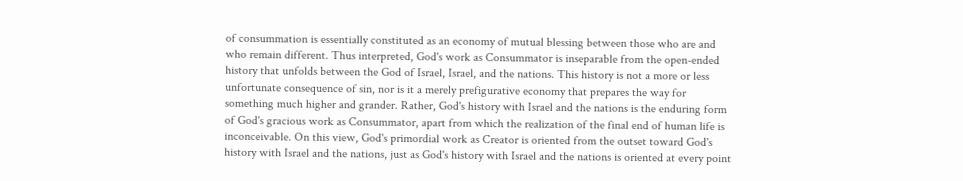of consummation is essentially constituted as an economy of mutual blessing between those who are and who remain different. Thus interpreted, God's work as Consummator is inseparable from the open-ended history that unfolds between the God of Israel, Israel, and the nations. This history is not a more or less unfortunate consequence of sin, nor is it a merely prefigurative economy that prepares the way for something much higher and grander. Rather, God's history with Israel and the nations is the enduring form of God's gracious work as Consummator, apart from which the realization of the final end of human life is inconceivable. On this view, God's primordial work as Creator is oriented from the outset toward God's history with Israel and the nations, just as God's history with Israel and the nations is oriented at every point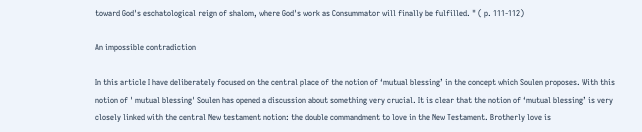toward God's eschatological reign of shalom, where God's work as Consummator will finally be fulfilled. " ( p. 111-112)

An impossible contradiction

In this article I have deliberately focused on the central place of the notion of ‘mutual blessing’ in the concept which Soulen proposes. With this notion of ' mutual blessing' Soulen has opened a discussion about something very crucial. It is clear that the notion of ‘mutual blessing’ is very closely linked with the central New testament notion: the double commandment to love in the New Testament. Brotherly love is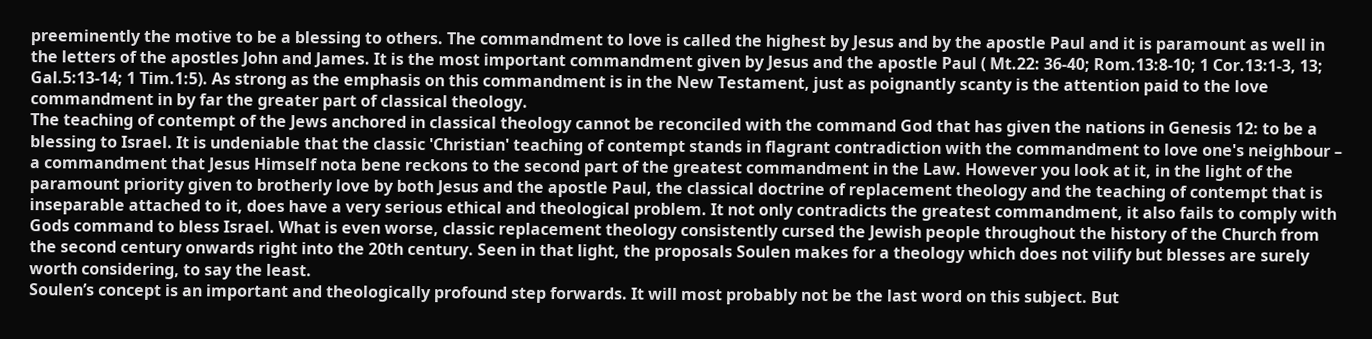preeminently the motive to be a blessing to others. The commandment to love is called the highest by Jesus and by the apostle Paul and it is paramount as well in the letters of the apostles John and James. It is the most important commandment given by Jesus and the apostle Paul ( Mt.22: 36-40; Rom.13:8-10; 1 Cor.13:1-3, 13; Gal.5:13-14; 1 Tim.1:5). As strong as the emphasis on this commandment is in the New Testament, just as poignantly scanty is the attention paid to the love commandment in by far the greater part of classical theology.
The teaching of contempt of the Jews anchored in classical theology cannot be reconciled with the command God that has given the nations in Genesis 12: to be a blessing to Israel. It is undeniable that the classic 'Christian' teaching of contempt stands in flagrant contradiction with the commandment to love one's neighbour – a commandment that Jesus Himself nota bene reckons to the second part of the greatest commandment in the Law. However you look at it, in the light of the paramount priority given to brotherly love by both Jesus and the apostle Paul, the classical doctrine of replacement theology and the teaching of contempt that is inseparable attached to it, does have a very serious ethical and theological problem. It not only contradicts the greatest commandment, it also fails to comply with Gods command to bless Israel. What is even worse, classic replacement theology consistently cursed the Jewish people throughout the history of the Church from the second century onwards right into the 20th century. Seen in that light, the proposals Soulen makes for a theology which does not vilify but blesses are surely worth considering, to say the least.
Soulen’s concept is an important and theologically profound step forwards. It will most probably not be the last word on this subject. But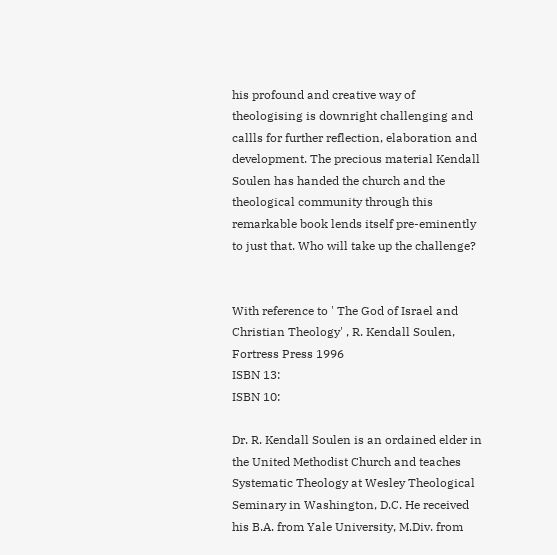his profound and creative way of theologising is downright challenging and callls for further reflection, elaboration and development. The precious material Kendall Soulen has handed the church and the theological community through this remarkable book lends itself pre-eminently to just that. Who will take up the challenge?


With reference to ' The God of Israel and Christian Theology' , R. Kendall Soulen, Fortress Press 1996
ISBN 13:
ISBN 10:

Dr. R. Kendall Soulen is an ordained elder in the United Methodist Church and teaches Systematic Theology at Wesley Theological Seminary in Washington, D.C. He received his B.A. from Yale University, M.Div. from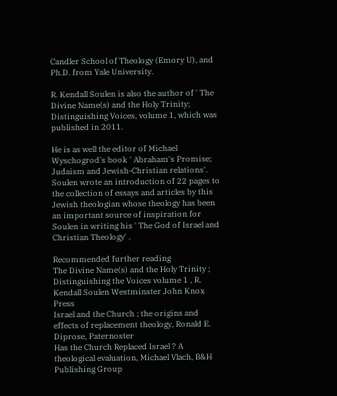Candler School of Theology (Emory U), and Ph.D. from Yale University.

R. Kendall Soulen is also the author of ' The Divine Name(s) and the Holy Trinity; Distinguishing Voices, volume 1, which was published in 2011.

He is as well the editor of Michael Wyschogrod's book ' Abraham's Promise; Judaism and Jewish-Christian relations'. Soulen wrote an introduction of 22 pages to the collection of essays and articles by this Jewish theologian whose theology has been an important source of inspiration for Soulen in writing his ' The God of Israel and Christian Theology' .

Recommended further reading
The Divine Name(s) and the Holy Trinity ; Distinguishing the Voices volume 1 , R. Kendall Soulen Westminster John Knox Press
Israel and the Church ; the origins and effects of replacement theology, Ronald E. Diprose, Paternoster
Has the Church Replaced Israel ? A theological evaluation, Michael Vlach, B&H Publishing Group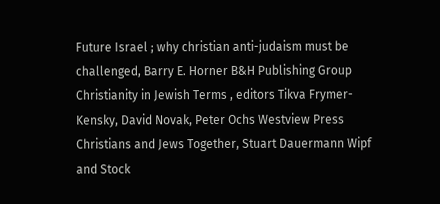Future Israel ; why christian anti-judaism must be challenged, Barry E. Horner B&H Publishing Group
Christianity in Jewish Terms , editors Tikva Frymer-Kensky, David Novak, Peter Ochs Westview Press
Christians and Jews Together, Stuart Dauermann Wipf and Stock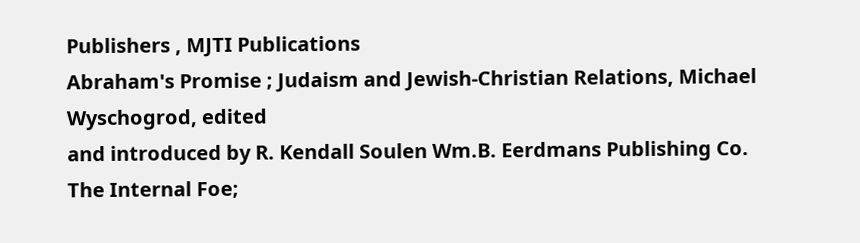Publishers , MJTI Publications
Abraham's Promise ; Judaism and Jewish-Christian Relations, Michael Wyschogrod, edited
and introduced by R. Kendall Soulen Wm.B. Eerdmans Publishing Co.
The Internal Foe;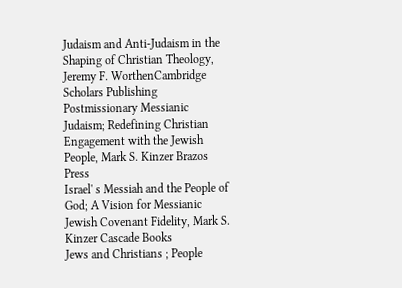Judaism and Anti-Judaism in the Shaping of Christian Theology, Jeremy F. WorthenCambridge Scholars Publishing
Postmissionary Messianic Judaism; Redefining Christian Engagement with the Jewish People, Mark S. Kinzer Brazos Press
Israel' s Messiah and the People of God; A Vision for Messianic Jewish Covenant Fidelity, Mark S. Kinzer Cascade Books
Jews and Christians ; People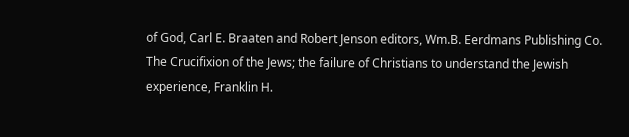of God, Carl E. Braaten and Robert Jenson editors, Wm.B. Eerdmans Publishing Co.
The Crucifixion of the Jews; the failure of Christians to understand the Jewish experience, Franklin H.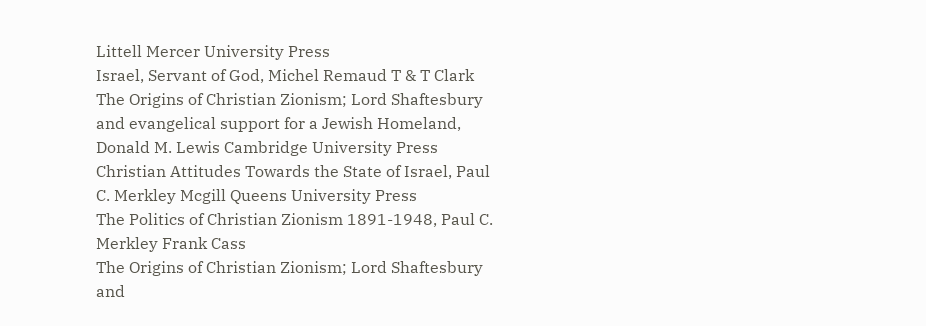Littell Mercer University Press
Israel, Servant of God, Michel Remaud T & T Clark
The Origins of Christian Zionism; Lord Shaftesbury and evangelical support for a Jewish Homeland, Donald M. Lewis Cambridge University Press
Christian Attitudes Towards the State of Israel, Paul C. Merkley Mcgill Queens University Press
The Politics of Christian Zionism 1891-1948, Paul C. Merkley Frank Cass
The Origins of Christian Zionism; Lord Shaftesbury and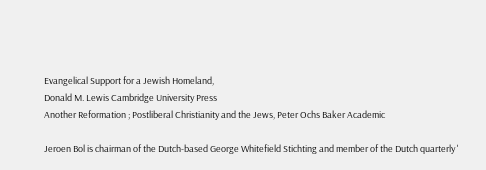Evangelical Support for a Jewish Homeland,
Donald M. Lewis Cambridge University Press
Another Reformation ; Postliberal Christianity and the Jews, Peter Ochs Baker Academic

Jeroen Bol is chairman of the Dutch-based George Whitefield Stichting and member of the Dutch quarterly '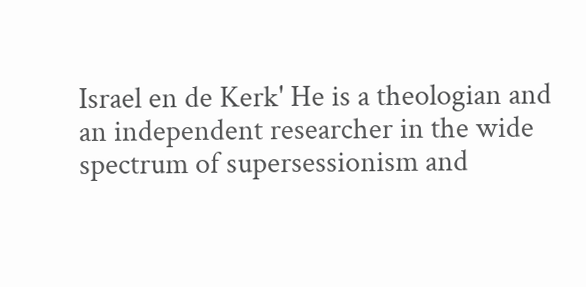Israel en de Kerk' He is a theologian and an independent researcher in the wide spectrum of supersessionism and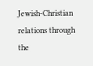Jewish-Christian relations through the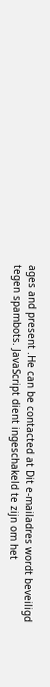ages and present .He can be contacted at Dit e-mailadres wordt beveiligd tegen spambots. JavaScript dient ingeschakeld te zijn om het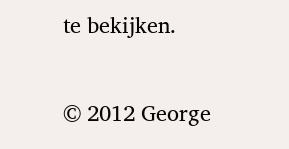te bekijken.

© 2012 George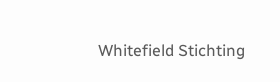Whitefield Stichting